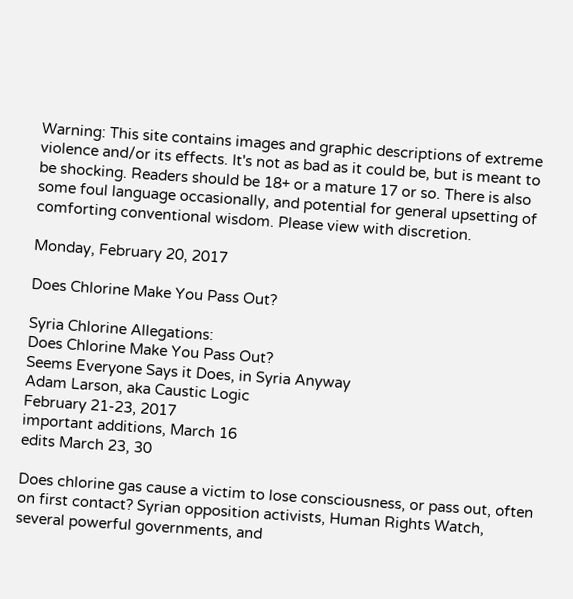Warning: This site contains images and graphic descriptions of extreme violence and/or its effects. It's not as bad as it could be, but is meant to be shocking. Readers should be 18+ or a mature 17 or so. There is also some foul language occasionally, and potential for general upsetting of comforting conventional wisdom. Please view with discretion.

Monday, February 20, 2017

Does Chlorine Make You Pass Out?

Syria Chlorine Allegations:
Does Chlorine Make You Pass Out?
Seems Everyone Says it Does, in Syria Anyway
Adam Larson, aka Caustic Logic
February 21-23, 2017
important additions, March 16
edits March 23, 30

Does chlorine gas cause a victim to lose consciousness, or pass out, often on first contact? Syrian opposition activists, Human Rights Watch, several powerful governments, and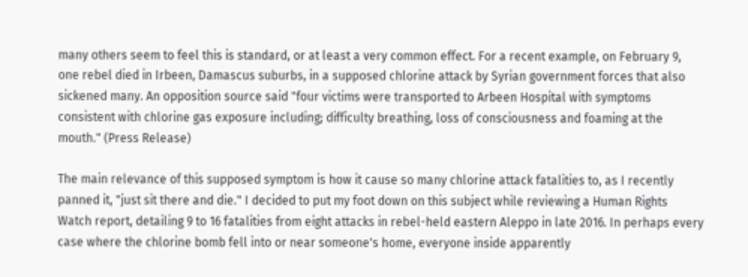many others seem to feel this is standard, or at least a very common effect. For a recent example, on February 9, one rebel died in Irbeen, Damascus suburbs, in a supposed chlorine attack by Syrian government forces that also sickened many. An opposition source said "four victims were transported to Arbeen Hospital with symptoms consistent with chlorine gas exposure including; difficulty breathing, loss of consciousness and foaming at the mouth." (Press Release)

The main relevance of this supposed symptom is how it cause so many chlorine attack fatalities to, as I recently panned it, "just sit there and die." I decided to put my foot down on this subject while reviewing a Human Rights Watch report, detailing 9 to 16 fatalities from eight attacks in rebel-held eastern Aleppo in late 2016. In perhaps every case where the chlorine bomb fell into or near someone's home, everyone inside apparently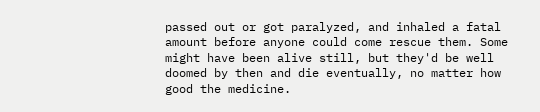passed out or got paralyzed, and inhaled a fatal amount before anyone could come rescue them. Some might have been alive still, but they'd be well doomed by then and die eventually, no matter how good the medicine.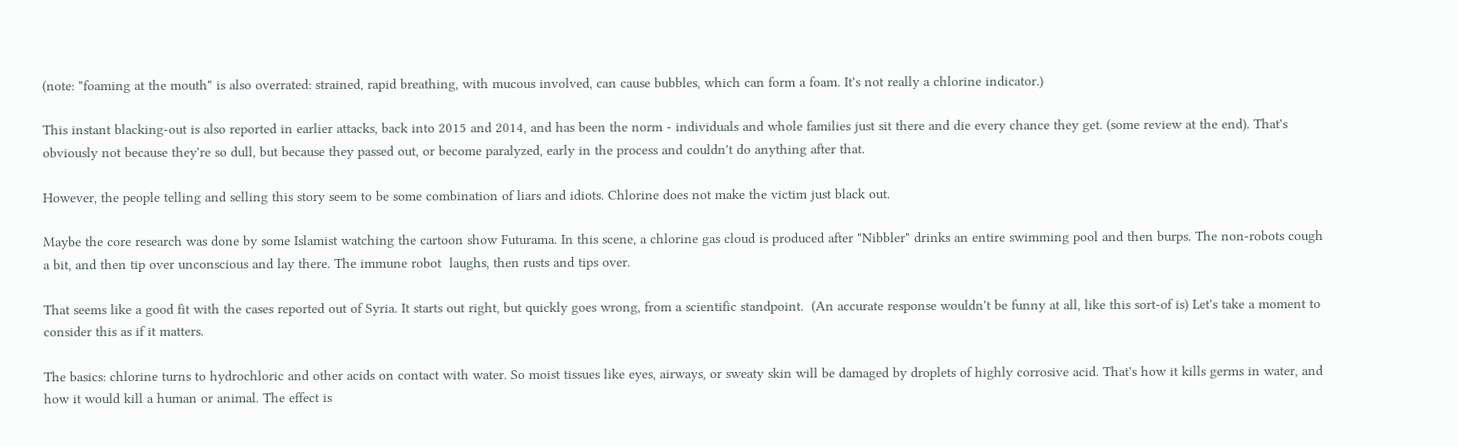(note: "foaming at the mouth" is also overrated: strained, rapid breathing, with mucous involved, can cause bubbles, which can form a foam. It's not really a chlorine indicator.)

This instant blacking-out is also reported in earlier attacks, back into 2015 and 2014, and has been the norm - individuals and whole families just sit there and die every chance they get. (some review at the end). That's obviously not because they're so dull, but because they passed out, or become paralyzed, early in the process and couldn't do anything after that.

However, the people telling and selling this story seem to be some combination of liars and idiots. Chlorine does not make the victim just black out.

Maybe the core research was done by some Islamist watching the cartoon show Futurama. In this scene, a chlorine gas cloud is produced after "Nibbler" drinks an entire swimming pool and then burps. The non-robots cough a bit, and then tip over unconscious and lay there. The immune robot  laughs, then rusts and tips over.

That seems like a good fit with the cases reported out of Syria. It starts out right, but quickly goes wrong, from a scientific standpoint.  (An accurate response wouldn't be funny at all, like this sort-of is) Let's take a moment to consider this as if it matters.

The basics: chlorine turns to hydrochloric and other acids on contact with water. So moist tissues like eyes, airways, or sweaty skin will be damaged by droplets of highly corrosive acid. That's how it kills germs in water, and how it would kill a human or animal. The effect is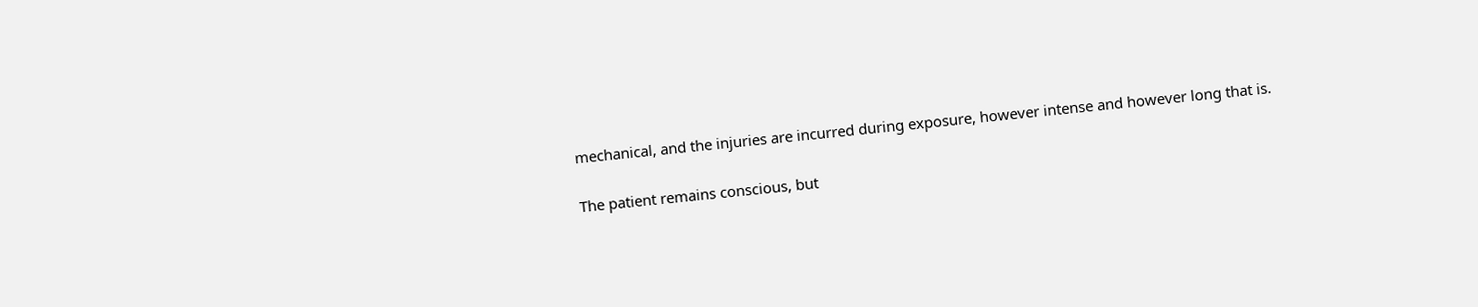mechanical, and the injuries are incurred during exposure, however intense and however long that is.

The patient remains conscious, but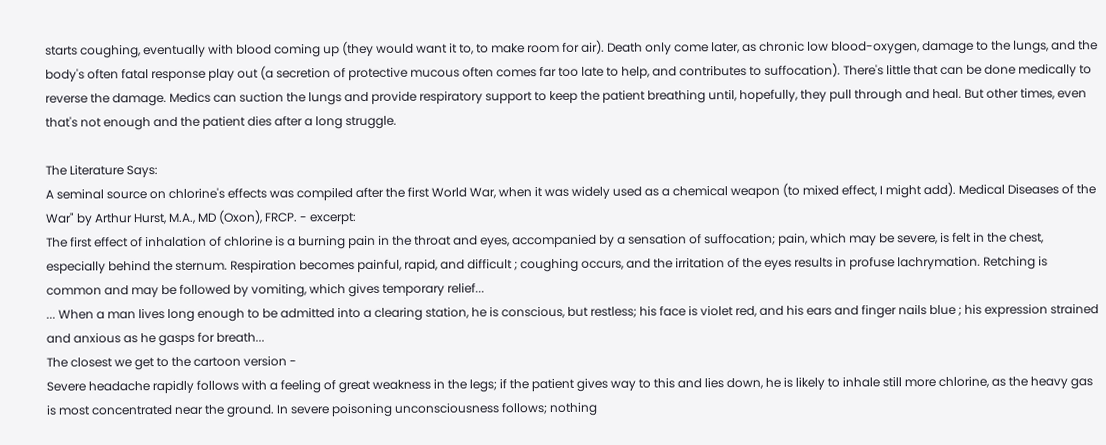starts coughing, eventually with blood coming up (they would want it to, to make room for air). Death only come later, as chronic low blood-oxygen, damage to the lungs, and the body's often fatal response play out (a secretion of protective mucous often comes far too late to help, and contributes to suffocation). There's little that can be done medically to reverse the damage. Medics can suction the lungs and provide respiratory support to keep the patient breathing until, hopefully, they pull through and heal. But other times, even that's not enough and the patient dies after a long struggle.

The Literature Says:
A seminal source on chlorine's effects was compiled after the first World War, when it was widely used as a chemical weapon (to mixed effect, I might add). Medical Diseases of the War" by Arthur Hurst, M.A., MD (Oxon), FRCP. - excerpt:
The first effect of inhalation of chlorine is a burning pain in the throat and eyes, accompanied by a sensation of suffocation; pain, which may be severe, is felt in the chest, especially behind the sternum. Respiration becomes painful, rapid, and difficult ; coughing occurs, and the irritation of the eyes results in profuse lachrymation. Retching is common and may be followed by vomiting, which gives temporary relief...
... When a man lives long enough to be admitted into a clearing station, he is conscious, but restless; his face is violet red, and his ears and finger nails blue ; his expression strained and anxious as he gasps for breath...
The closest we get to the cartoon version -
Severe headache rapidly follows with a feeling of great weakness in the legs; if the patient gives way to this and lies down, he is likely to inhale still more chlorine, as the heavy gas is most concentrated near the ground. In severe poisoning unconsciousness follows; nothing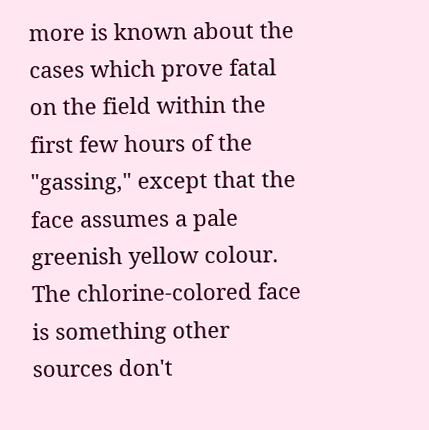more is known about the cases which prove fatal on the field within the first few hours of the "gassing," except that the face assumes a pale greenish yellow colour.
The chlorine-colored face is something other sources don't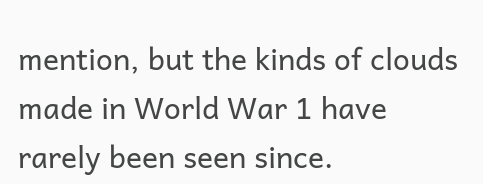mention, but the kinds of clouds made in World War 1 have rarely been seen since.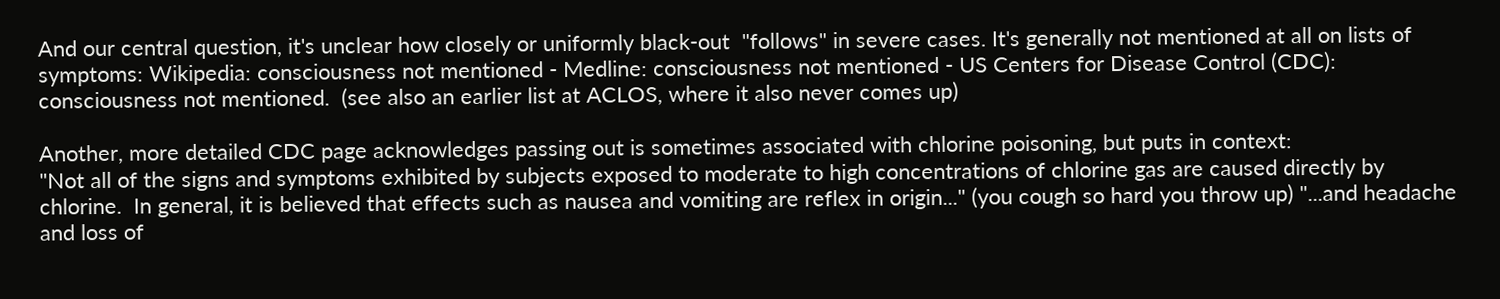And our central question, it's unclear how closely or uniformly black-out  "follows" in severe cases. It's generally not mentioned at all on lists of symptoms: Wikipedia: consciousness not mentioned - Medline: consciousness not mentioned - US Centers for Disease Control (CDC): consciousness not mentioned.  (see also an earlier list at ACLOS, where it also never comes up)

Another, more detailed CDC page acknowledges passing out is sometimes associated with chlorine poisoning, but puts in context:
"Not all of the signs and symptoms exhibited by subjects exposed to moderate to high concentrations of chlorine gas are caused directly by chlorine.  In general, it is believed that effects such as nausea and vomiting are reflex in origin..." (you cough so hard you throw up) "...and headache and loss of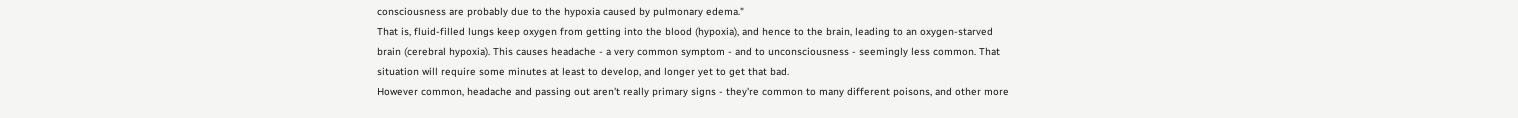consciousness are probably due to the hypoxia caused by pulmonary edema."
That is, fluid-filled lungs keep oxygen from getting into the blood (hypoxia), and hence to the brain, leading to an oxygen-starved brain (cerebral hypoxia). This causes headache - a very common symptom - and to unconsciousness - seemingly less common. That situation will require some minutes at least to develop, and longer yet to get that bad.
However common, headache and passing out aren't really primary signs - they're common to many different poisons, and other more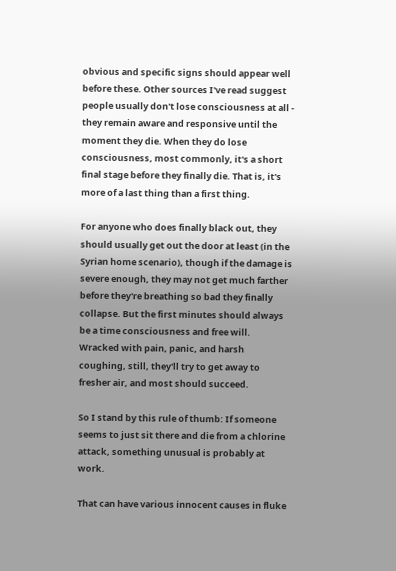obvious and specific signs should appear well before these. Other sources I've read suggest people usually don't lose consciousness at all - they remain aware and responsive until the moment they die. When they do lose consciousness, most commonly, it's a short final stage before they finally die. That is, it's more of a last thing than a first thing.

For anyone who does finally black out, they should usually get out the door at least (in the Syrian home scenario), though if the damage is severe enough, they may not get much farther before they're breathing so bad they finally collapse. But the first minutes should always be a time consciousness and free will. Wracked with pain, panic, and harsh coughing, still, they'll try to get away to fresher air, and most should succeed.

So I stand by this rule of thumb: If someone seems to just sit there and die from a chlorine attack, something unusual is probably at work.

That can have various innocent causes in fluke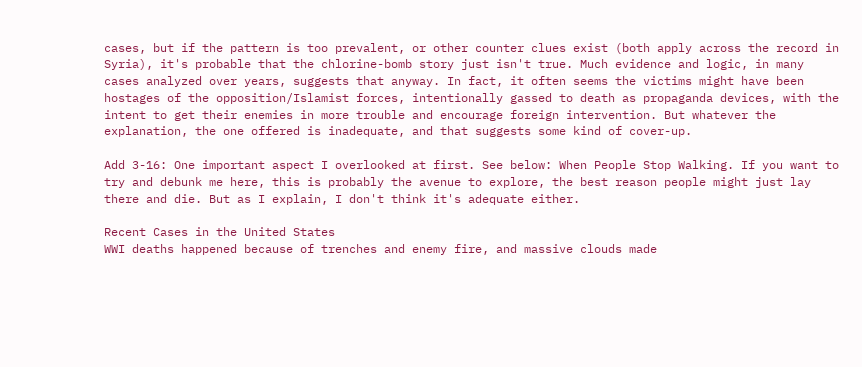cases, but if the pattern is too prevalent, or other counter clues exist (both apply across the record in Syria), it's probable that the chlorine-bomb story just isn't true. Much evidence and logic, in many cases analyzed over years, suggests that anyway. In fact, it often seems the victims might have been hostages of the opposition/Islamist forces, intentionally gassed to death as propaganda devices, with the intent to get their enemies in more trouble and encourage foreign intervention. But whatever the explanation, the one offered is inadequate, and that suggests some kind of cover-up.

Add 3-16: One important aspect I overlooked at first. See below: When People Stop Walking. If you want to try and debunk me here, this is probably the avenue to explore, the best reason people might just lay there and die. But as I explain, I don't think it's adequate either.

Recent Cases in the United States
WWI deaths happened because of trenches and enemy fire, and massive clouds made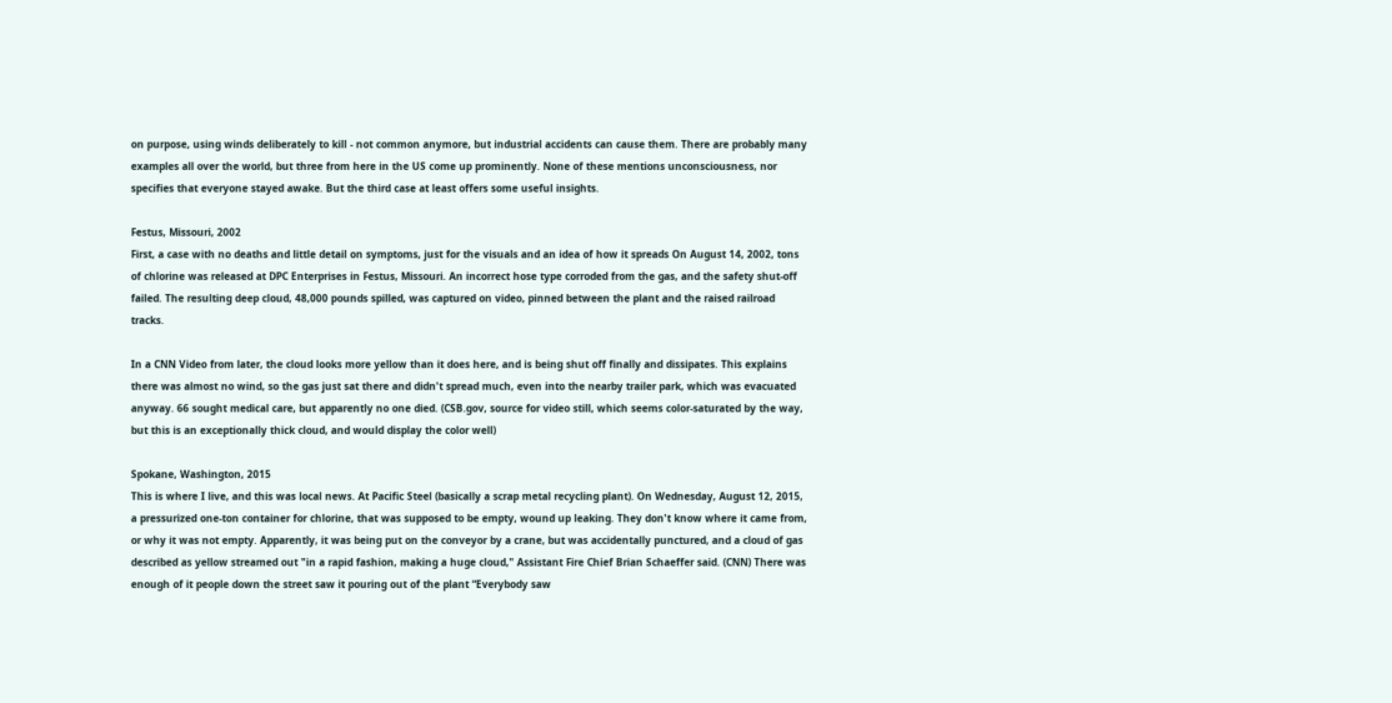on purpose, using winds deliberately to kill - not common anymore, but industrial accidents can cause them. There are probably many examples all over the world, but three from here in the US come up prominently. None of these mentions unconsciousness, nor specifies that everyone stayed awake. But the third case at least offers some useful insights.

Festus, Missouri, 2002
First, a case with no deaths and little detail on symptoms, just for the visuals and an idea of how it spreads On August 14, 2002, tons of chlorine was released at DPC Enterprises in Festus, Missouri. An incorrect hose type corroded from the gas, and the safety shut-off failed. The resulting deep cloud, 48,000 pounds spilled, was captured on video, pinned between the plant and the raised railroad tracks.

In a CNN Video from later, the cloud looks more yellow than it does here, and is being shut off finally and dissipates. This explains there was almost no wind, so the gas just sat there and didn't spread much, even into the nearby trailer park, which was evacuated anyway. 66 sought medical care, but apparently no one died. (CSB.gov, source for video still, which seems color-saturated by the way, but this is an exceptionally thick cloud, and would display the color well)

Spokane, Washington, 2015
This is where I live, and this was local news. At Pacific Steel (basically a scrap metal recycling plant). On Wednesday, August 12, 2015, a pressurized one-ton container for chlorine, that was supposed to be empty, wound up leaking. They don't know where it came from, or why it was not empty. Apparently, it was being put on the conveyor by a crane, but was accidentally punctured, and a cloud of gas described as yellow streamed out "in a rapid fashion, making a huge cloud," Assistant Fire Chief Brian Schaeffer said. (CNN) There was enough of it people down the street saw it pouring out of the plant “Everybody saw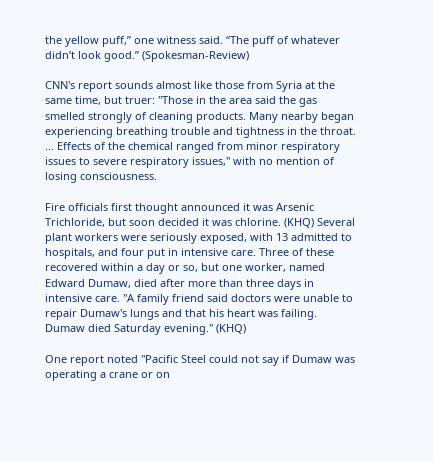the yellow puff,” one witness said. “The puff of whatever didn’t look good.” (Spokesman-Review)

CNN's report sounds almost like those from Syria at the same time, but truer: "Those in the area said the gas smelled strongly of cleaning products. Many nearby began experiencing breathing trouble and tightness in the throat. ... Effects of the chemical ranged from minor respiratory issues to severe respiratory issues," with no mention of losing consciousness.

Fire officials first thought announced it was Arsenic Trichloride, but soon decided it was chlorine. (KHQ) Several plant workers were seriously exposed, with 13 admitted to hospitals, and four put in intensive care. Three of these recovered within a day or so, but one worker, named Edward Dumaw, died after more than three days in intensive care. "A family friend said doctors were unable to repair Dumaw's lungs and that his heart was failing.  Dumaw died Saturday evening." (KHQ)

One report noted "Pacific Steel could not say if Dumaw was operating a crane or on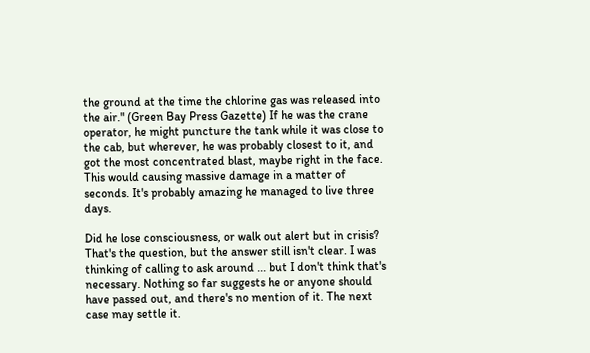the ground at the time the chlorine gas was released into the air." (Green Bay Press Gazette) If he was the crane operator, he might puncture the tank while it was close to the cab, but wherever, he was probably closest to it, and got the most concentrated blast, maybe right in the face. This would causing massive damage in a matter of seconds. It's probably amazing he managed to live three days.

Did he lose consciousness, or walk out alert but in crisis? That's the question, but the answer still isn't clear. I was thinking of calling to ask around ... but I don't think that's necessary. Nothing so far suggests he or anyone should have passed out, and there's no mention of it. The next case may settle it.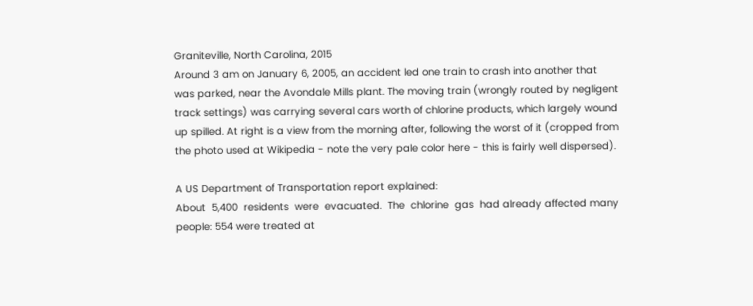Graniteville, North Carolina, 2015
Around 3 am on January 6, 2005, an accident led one train to crash into another that was parked, near the Avondale Mills plant. The moving train (wrongly routed by negligent track settings) was carrying several cars worth of chlorine products, which largely wound up spilled. At right is a view from the morning after, following the worst of it (cropped from the photo used at Wikipedia - note the very pale color here - this is fairly well dispersed).

A US Department of Transportation report explained:
About  5,400  residents  were  evacuated.  The  chlorine  gas  had already affected many people: 554 were treated at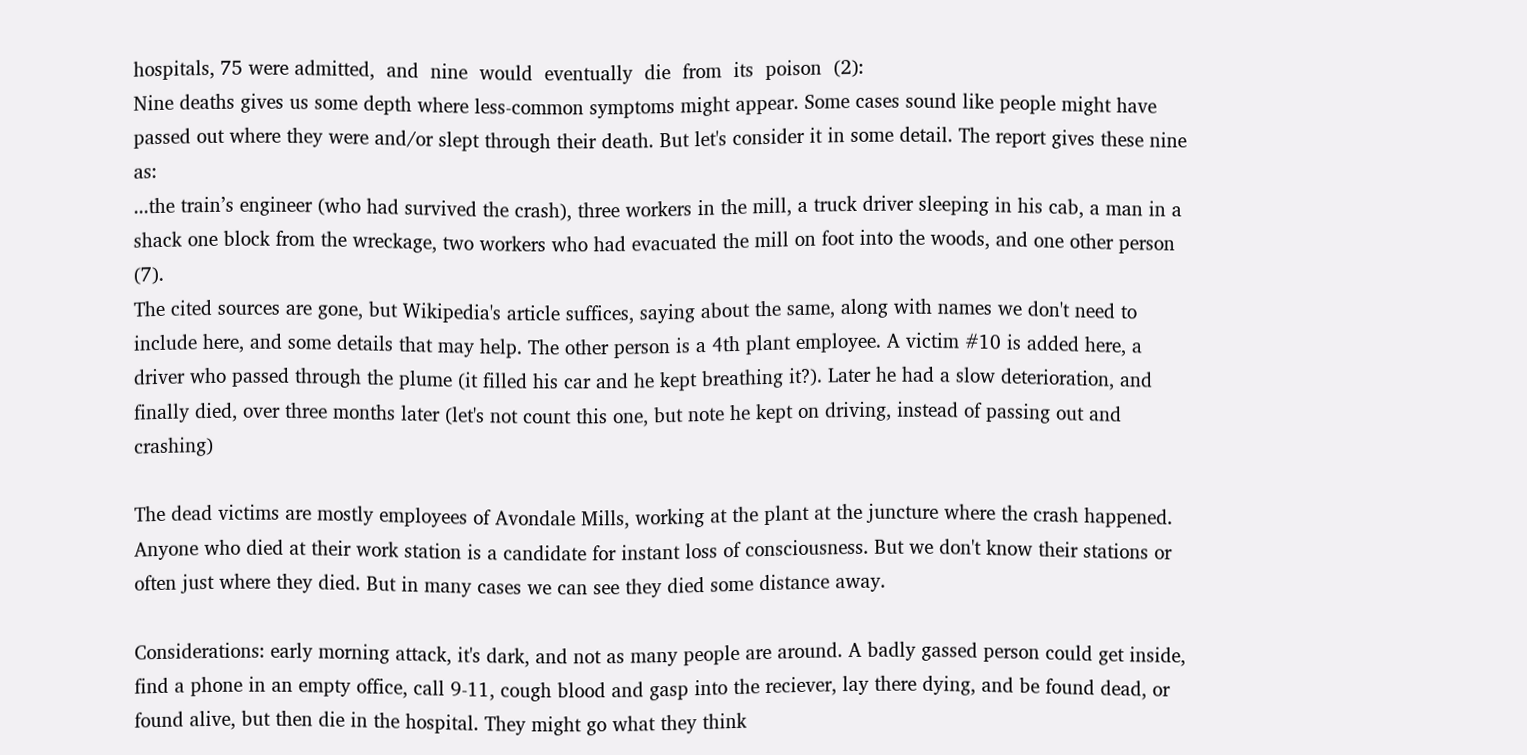hospitals, 75 were admitted,  and  nine  would  eventually  die  from  its  poison  (2):
Nine deaths gives us some depth where less-common symptoms might appear. Some cases sound like people might have passed out where they were and/or slept through their death. But let's consider it in some detail. The report gives these nine as:
...the train’s engineer (who had survived the crash), three workers in the mill, a truck driver sleeping in his cab, a man in a shack one block from the wreckage, two workers who had evacuated the mill on foot into the woods, and one other person (7).
The cited sources are gone, but Wikipedia's article suffices, saying about the same, along with names we don't need to include here, and some details that may help. The other person is a 4th plant employee. A victim #10 is added here, a driver who passed through the plume (it filled his car and he kept breathing it?). Later he had a slow deterioration, and finally died, over three months later (let's not count this one, but note he kept on driving, instead of passing out and crashing)

The dead victims are mostly employees of Avondale Mills, working at the plant at the juncture where the crash happened. Anyone who died at their work station is a candidate for instant loss of consciousness. But we don't know their stations or often just where they died. But in many cases we can see they died some distance away.

Considerations: early morning attack, it's dark, and not as many people are around. A badly gassed person could get inside, find a phone in an empty office, call 9-11, cough blood and gasp into the reciever, lay there dying, and be found dead, or found alive, but then die in the hospital. They might go what they think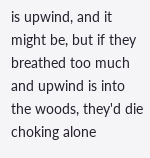is upwind, and it might be, but if they breathed too much and upwind is into the woods, they'd die choking alone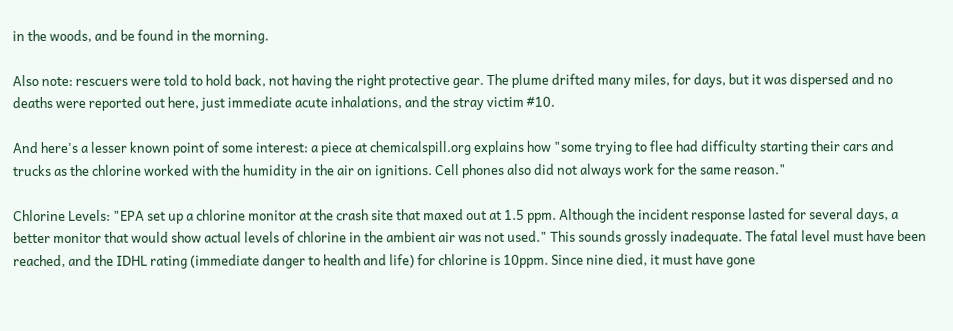in the woods, and be found in the morning.

Also note: rescuers were told to hold back, not having the right protective gear. The plume drifted many miles, for days, but it was dispersed and no deaths were reported out here, just immediate acute inhalations, and the stray victim #10.

And here's a lesser known point of some interest: a piece at chemicalspill.org explains how "some trying to flee had difficulty starting their cars and trucks as the chlorine worked with the humidity in the air on ignitions. Cell phones also did not always work for the same reason."

Chlorine Levels: "EPA set up a chlorine monitor at the crash site that maxed out at 1.5 ppm. Although the incident response lasted for several days, a better monitor that would show actual levels of chlorine in the ambient air was not used." This sounds grossly inadequate. The fatal level must have been reached, and the IDHL rating (immediate danger to health and life) for chlorine is 10ppm. Since nine died, it must have gone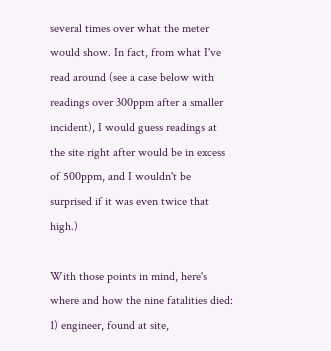several times over what the meter would show. In fact, from what I've read around (see a case below with readings over 300ppm after a smaller incident), I would guess readings at the site right after would be in excess of 500ppm, and I wouldn't be surprised if it was even twice that high.)

With those points in mind, here's where and how the nine fatalities died:
1) engineer, found at site,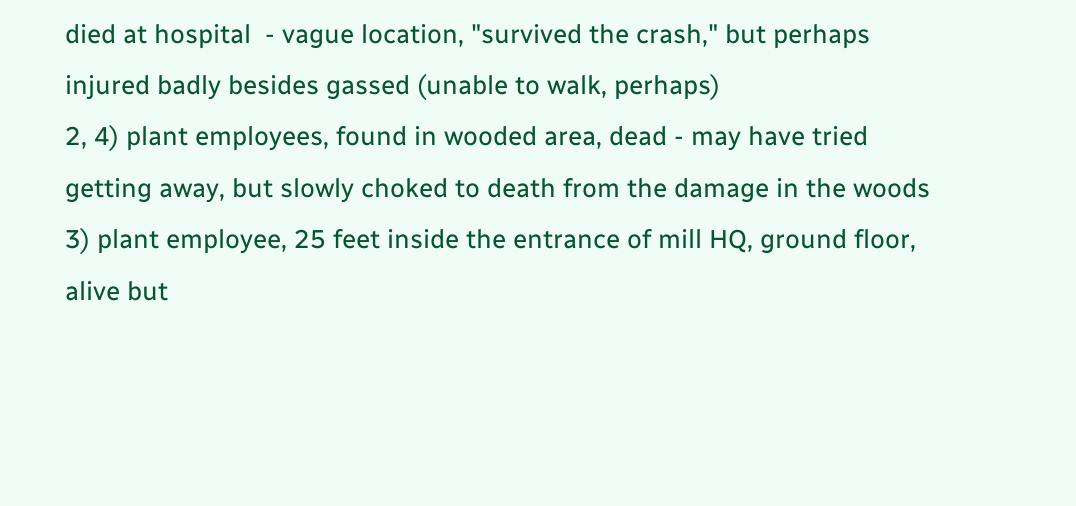died at hospital  - vague location, "survived the crash," but perhaps injured badly besides gassed (unable to walk, perhaps)
2, 4) plant employees, found in wooded area, dead - may have tried getting away, but slowly choked to death from the damage in the woods
3) plant employee, 25 feet inside the entrance of mill HQ, ground floor, alive but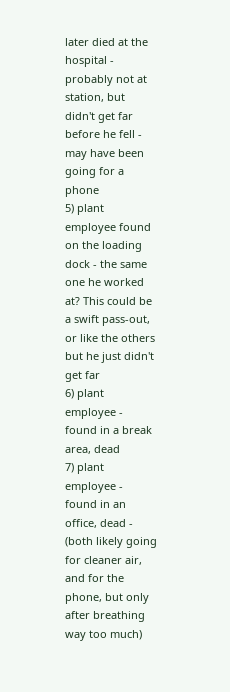later died at the hospital - probably not at station, but didn't get far before he fell - may have been going for a phone
5) plant employee found on the loading dock - the same one he worked at? This could be a swift pass-out, or like the others but he just didn't get far
6) plant employee - found in a break area, dead
7) plant employee - found in an office, dead - (both likely going for cleaner air, and for the phone, but only after breathing way too much)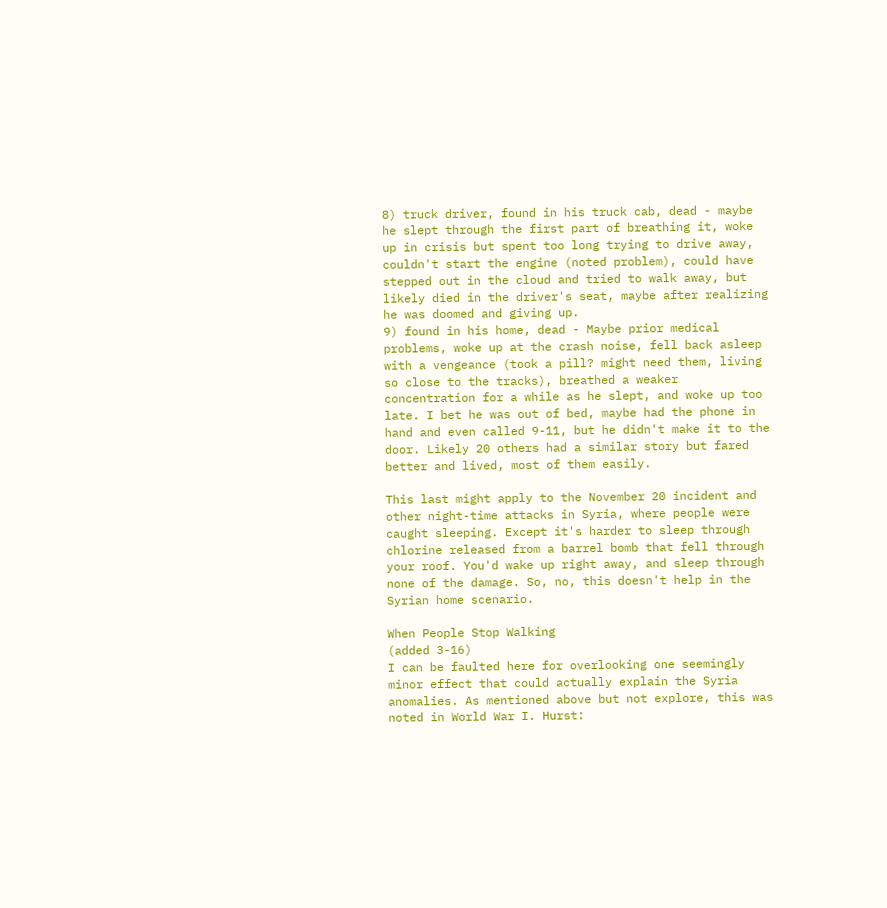8) truck driver, found in his truck cab, dead - maybe he slept through the first part of breathing it, woke up in crisis but spent too long trying to drive away, couldn't start the engine (noted problem), could have stepped out in the cloud and tried to walk away, but likely died in the driver's seat, maybe after realizing he was doomed and giving up.
9) found in his home, dead - Maybe prior medical problems, woke up at the crash noise, fell back asleep with a vengeance (took a pill? might need them, living so close to the tracks), breathed a weaker concentration for a while as he slept, and woke up too late. I bet he was out of bed, maybe had the phone in hand and even called 9-11, but he didn't make it to the door. Likely 20 others had a similar story but fared better and lived, most of them easily.

This last might apply to the November 20 incident and other night-time attacks in Syria, where people were caught sleeping. Except it's harder to sleep through chlorine released from a barrel bomb that fell through your roof. You'd wake up right away, and sleep through none of the damage. So, no, this doesn't help in the Syrian home scenario.

When People Stop Walking
(added 3-16)
I can be faulted here for overlooking one seemingly minor effect that could actually explain the Syria anomalies. As mentioned above but not explore, this was noted in World War I. Hurst: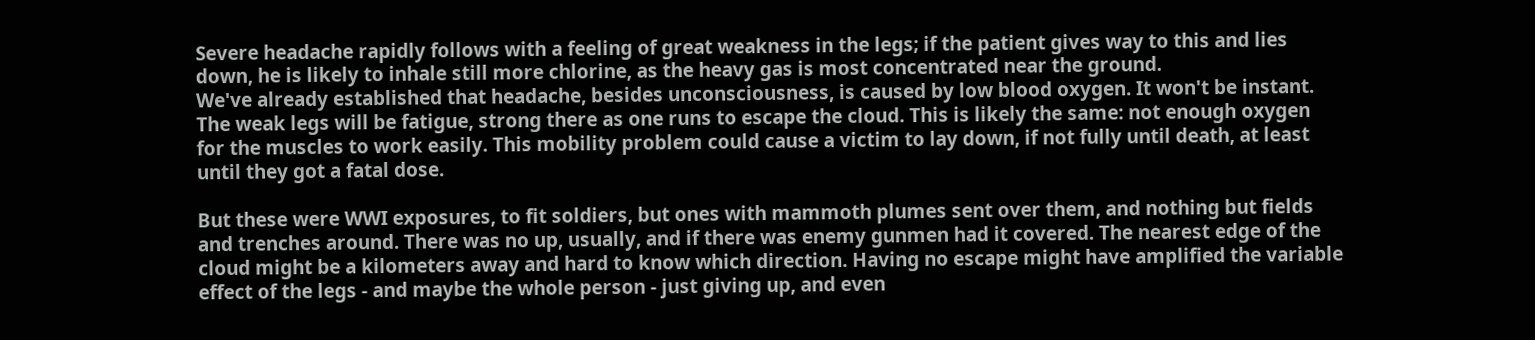Severe headache rapidly follows with a feeling of great weakness in the legs; if the patient gives way to this and lies down, he is likely to inhale still more chlorine, as the heavy gas is most concentrated near the ground.
We've already established that headache, besides unconsciousness, is caused by low blood oxygen. It won't be instant. The weak legs will be fatigue, strong there as one runs to escape the cloud. This is likely the same: not enough oxygen for the muscles to work easily. This mobility problem could cause a victim to lay down, if not fully until death, at least until they got a fatal dose.

But these were WWI exposures, to fit soldiers, but ones with mammoth plumes sent over them, and nothing but fields and trenches around. There was no up, usually, and if there was enemy gunmen had it covered. The nearest edge of the cloud might be a kilometers away and hard to know which direction. Having no escape might have amplified the variable effect of the legs - and maybe the whole person - just giving up, and even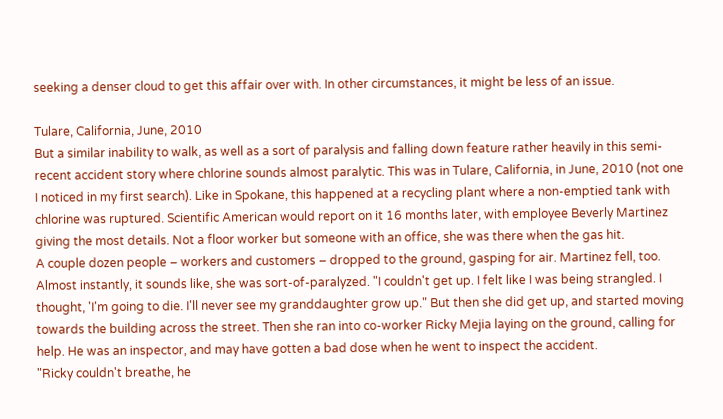seeking a denser cloud to get this affair over with. In other circumstances, it might be less of an issue.

Tulare, California, June, 2010
But a similar inability to walk, as well as a sort of paralysis and falling down feature rather heavily in this semi-recent accident story where chlorine sounds almost paralytic. This was in Tulare, California, in June, 2010 (not one I noticed in my first search). Like in Spokane, this happened at a recycling plant where a non-emptied tank with chlorine was ruptured. Scientific American would report on it 16 months later, with employee Beverly Martinez giving the most details. Not a floor worker but someone with an office, she was there when the gas hit.
A couple dozen people – workers and customers – dropped to the ground, gasping for air. Martinez fell, too.
Almost instantly, it sounds like, she was sort-of-paralyzed. "I couldn't get up. I felt like I was being strangled. I thought, 'I'm going to die. I'll never see my granddaughter grow up." But then she did get up, and started moving towards the building across the street. Then she ran into co-worker Ricky Mejia laying on the ground, calling for help. He was an inspector, and may have gotten a bad dose when he went to inspect the accident.
"Ricky couldn't breathe, he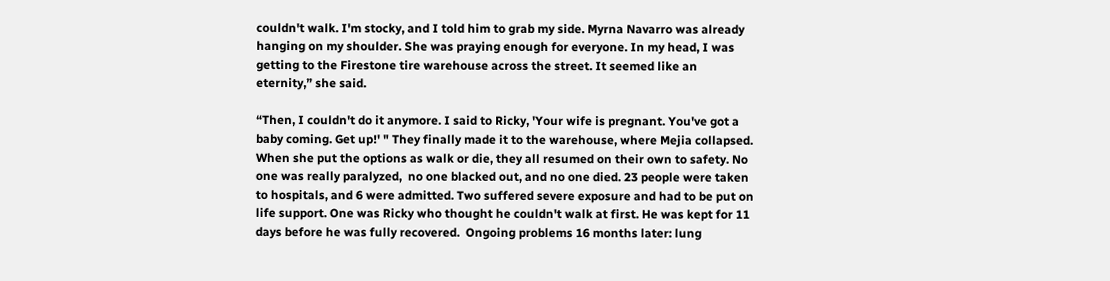couldn't walk. I'm stocky, and I told him to grab my side. Myrna Navarro was already hanging on my shoulder. She was praying enough for everyone. In my head, I was getting to the Firestone tire warehouse across the street. It seemed like an eternity,” she said.

“Then, I couldn't do it anymore. I said to Ricky, 'Your wife is pregnant. You've got a baby coming. Get up!' " They finally made it to the warehouse, where Mejia collapsed.
When she put the options as walk or die, they all resumed on their own to safety. No one was really paralyzed,  no one blacked out, and no one died. 23 people were taken to hospitals, and 6 were admitted. Two suffered severe exposure and had to be put on life support. One was Ricky who thought he couldn't walk at first. He was kept for 11 days before he was fully recovered.  Ongoing problems 16 months later: lung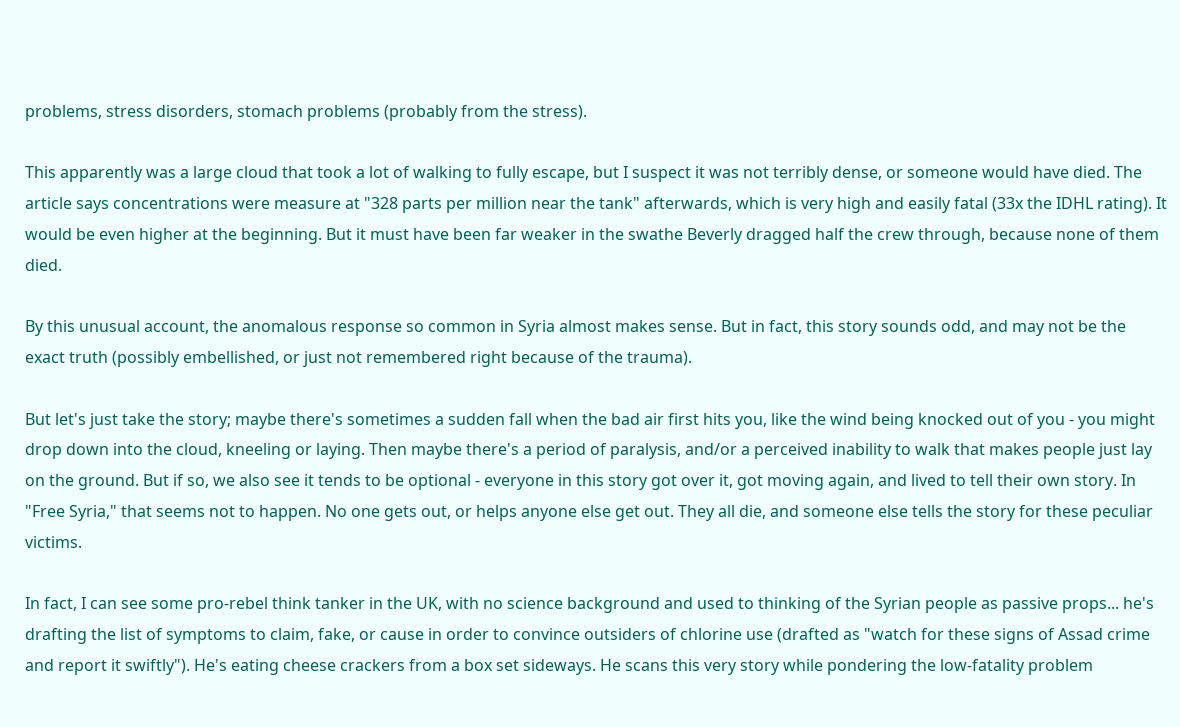problems, stress disorders, stomach problems (probably from the stress).

This apparently was a large cloud that took a lot of walking to fully escape, but I suspect it was not terribly dense, or someone would have died. The article says concentrations were measure at "328 parts per million near the tank" afterwards, which is very high and easily fatal (33x the IDHL rating). It would be even higher at the beginning. But it must have been far weaker in the swathe Beverly dragged half the crew through, because none of them died.

By this unusual account, the anomalous response so common in Syria almost makes sense. But in fact, this story sounds odd, and may not be the exact truth (possibly embellished, or just not remembered right because of the trauma).

But let's just take the story; maybe there's sometimes a sudden fall when the bad air first hits you, like the wind being knocked out of you - you might drop down into the cloud, kneeling or laying. Then maybe there's a period of paralysis, and/or a perceived inability to walk that makes people just lay on the ground. But if so, we also see it tends to be optional - everyone in this story got over it, got moving again, and lived to tell their own story. In "Free Syria," that seems not to happen. No one gets out, or helps anyone else get out. They all die, and someone else tells the story for these peculiar victims.

In fact, I can see some pro-rebel think tanker in the UK, with no science background and used to thinking of the Syrian people as passive props... he's drafting the list of symptoms to claim, fake, or cause in order to convince outsiders of chlorine use (drafted as "watch for these signs of Assad crime and report it swiftly"). He's eating cheese crackers from a box set sideways. He scans this very story while pondering the low-fatality problem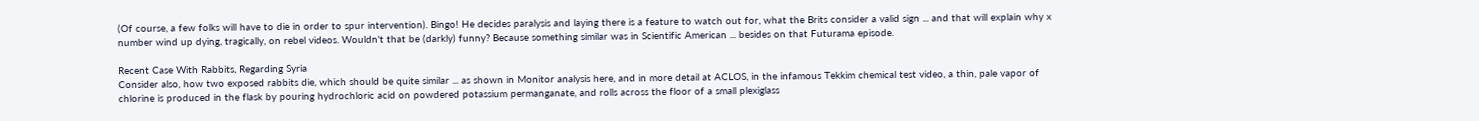(Of course, a few folks will have to die in order to spur intervention). Bingo! He decides paralysis and laying there is a feature to watch out for, what the Brits consider a valid sign ... and that will explain why x number wind up dying, tragically, on rebel videos. Wouldn't that be (darkly) funny? Because something similar was in Scientific American ... besides on that Futurama episode.

Recent Case With Rabbits, Regarding Syria
Consider also, how two exposed rabbits die, which should be quite similar ... as shown in Monitor analysis here, and in more detail at ACLOS, in the infamous Tekkim chemical test video, a thin, pale vapor of chlorine is produced in the flask by pouring hydrochloric acid on powdered potassium permanganate, and rolls across the floor of a small plexiglass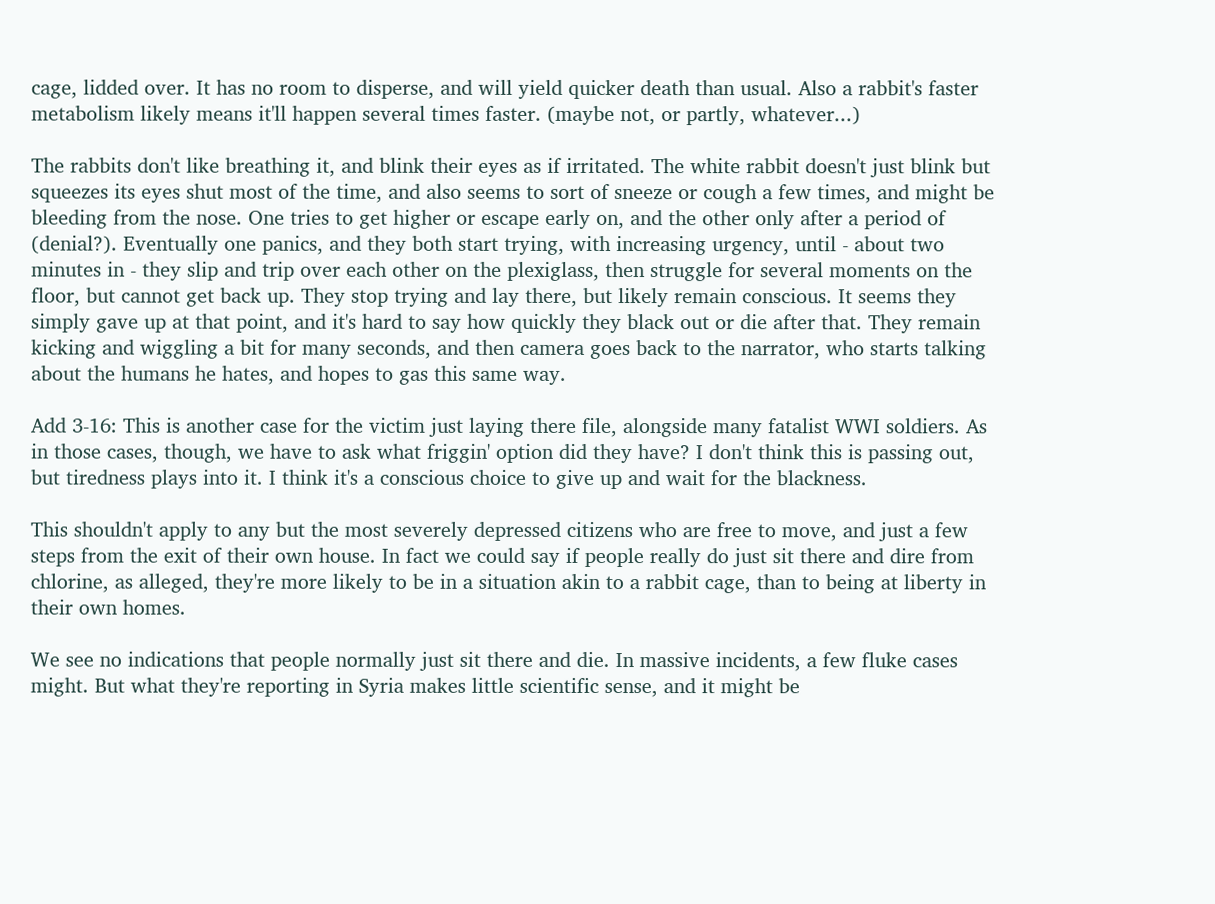cage, lidded over. It has no room to disperse, and will yield quicker death than usual. Also a rabbit's faster metabolism likely means it'll happen several times faster. (maybe not, or partly, whatever...)

The rabbits don't like breathing it, and blink their eyes as if irritated. The white rabbit doesn't just blink but squeezes its eyes shut most of the time, and also seems to sort of sneeze or cough a few times, and might be bleeding from the nose. One tries to get higher or escape early on, and the other only after a period of (denial?). Eventually one panics, and they both start trying, with increasing urgency, until - about two minutes in - they slip and trip over each other on the plexiglass, then struggle for several moments on the floor, but cannot get back up. They stop trying and lay there, but likely remain conscious. It seems they simply gave up at that point, and it's hard to say how quickly they black out or die after that. They remain kicking and wiggling a bit for many seconds, and then camera goes back to the narrator, who starts talking about the humans he hates, and hopes to gas this same way.

Add 3-16: This is another case for the victim just laying there file, alongside many fatalist WWI soldiers. As in those cases, though, we have to ask what friggin' option did they have? I don't think this is passing out, but tiredness plays into it. I think it's a conscious choice to give up and wait for the blackness.

This shouldn't apply to any but the most severely depressed citizens who are free to move, and just a few steps from the exit of their own house. In fact we could say if people really do just sit there and dire from chlorine, as alleged, they're more likely to be in a situation akin to a rabbit cage, than to being at liberty in their own homes.

We see no indications that people normally just sit there and die. In massive incidents, a few fluke cases might. But what they're reporting in Syria makes little scientific sense, and it might be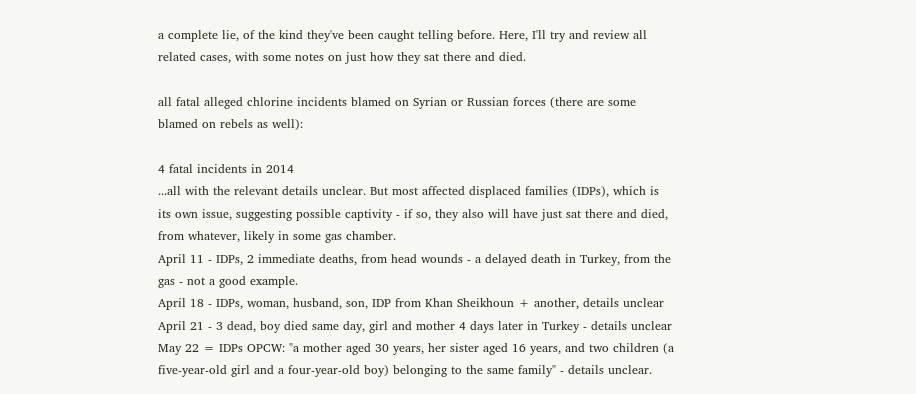a complete lie, of the kind they've been caught telling before. Here, I'll try and review all related cases, with some notes on just how they sat there and died.

all fatal alleged chlorine incidents blamed on Syrian or Russian forces (there are some blamed on rebels as well):

4 fatal incidents in 2014
...all with the relevant details unclear. But most affected displaced families (IDPs), which is its own issue, suggesting possible captivity - if so, they also will have just sat there and died, from whatever, likely in some gas chamber.
April 11 - IDPs, 2 immediate deaths, from head wounds - a delayed death in Turkey, from the gas - not a good example.
April 18 - IDPs, woman, husband, son, IDP from Khan Sheikhoun + another, details unclear
April 21 - 3 dead, boy died same day, girl and mother 4 days later in Turkey - details unclear
May 22 = IDPs OPCW: "a mother aged 30 years, her sister aged 16 years, and two children (a five-year-old girl and a four-year-old boy) belonging to the same family" - details unclear.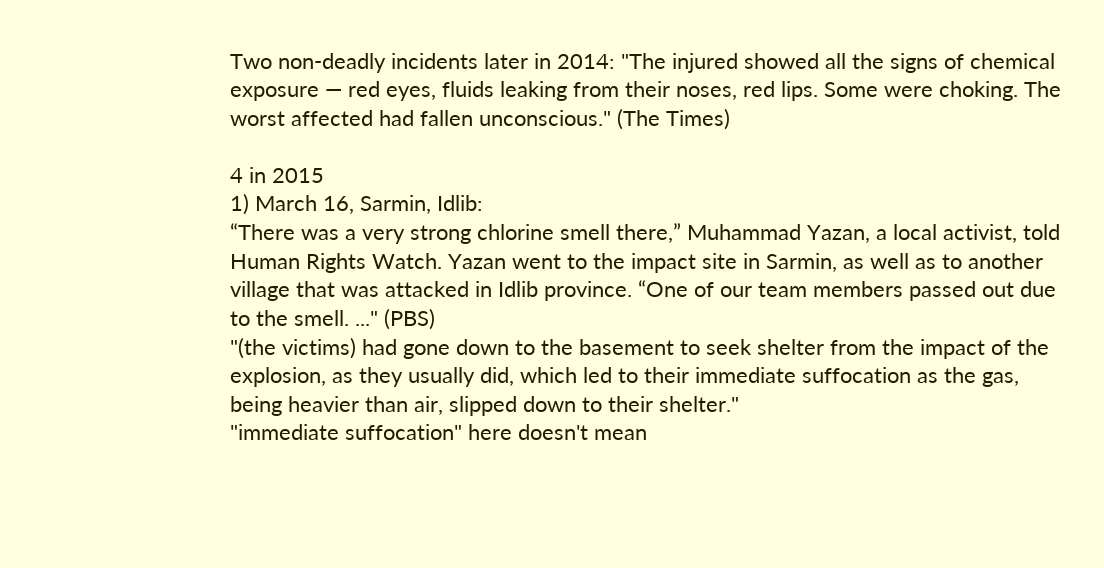Two non-deadly incidents later in 2014: "The injured showed all the signs of chemical exposure — red eyes, fluids leaking from their noses, red lips. Some were choking. The worst affected had fallen unconscious." (The Times)

4 in 2015
1) March 16, Sarmin, Idlib:
“There was a very strong chlorine smell there,” Muhammad Yazan, a local activist, told Human Rights Watch. Yazan went to the impact site in Sarmin, as well as to another village that was attacked in Idlib province. “One of our team members passed out due to the smell. ..." (PBS)
"(the victims) had gone down to the basement to seek shelter from the impact of the explosion, as they usually did, which led to their immediate suffocation as the gas, being heavier than air, slipped down to their shelter."
"immediate suffocation" here doesn't mean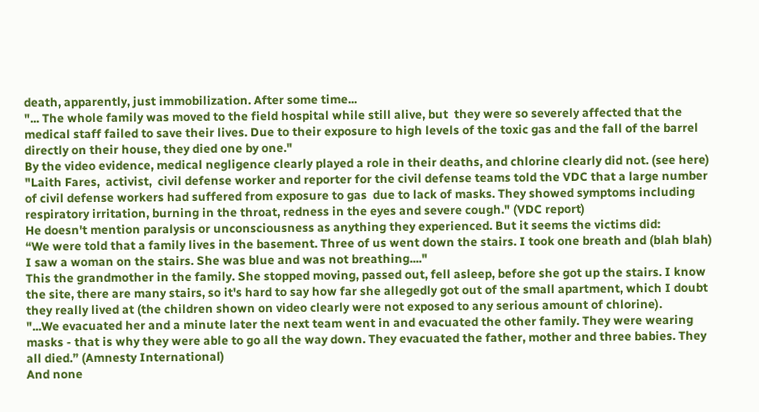death, apparently, just immobilization. After some time...
"... The whole family was moved to the field hospital while still alive, but  they were so severely affected that the medical staff failed to save their lives. Due to their exposure to high levels of the toxic gas and the fall of the barrel directly on their house, they died one by one."
By the video evidence, medical negligence clearly played a role in their deaths, and chlorine clearly did not. (see here)
"Laith Fares,  activist,  civil defense worker and reporter for the civil defense teams told the VDC that a large number of civil defense workers had suffered from exposure to gas  due to lack of masks. They showed symptoms including respiratory irritation, burning in the throat, redness in the eyes and severe cough." (VDC report)
He doesn't mention paralysis or unconsciousness as anything they experienced. But it seems the victims did:
“We were told that a family lives in the basement. Three of us went down the stairs. I took one breath and (blah blah)  I saw a woman on the stairs. She was blue and was not breathing...."
This the grandmother in the family. She stopped moving, passed out, fell asleep, before she got up the stairs. I know the site, there are many stairs, so it's hard to say how far she allegedly got out of the small apartment, which I doubt they really lived at (the children shown on video clearly were not exposed to any serious amount of chlorine).
"...We evacuated her and a minute later the next team went in and evacuated the other family. They were wearing masks - that is why they were able to go all the way down. They evacuated the father, mother and three babies. They all died.” (Amnesty International)
And none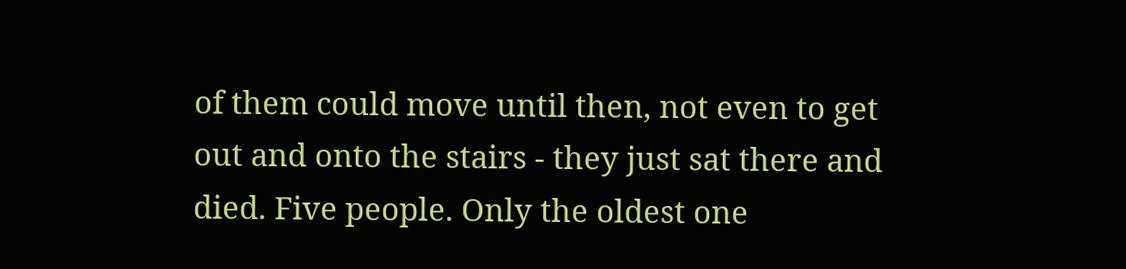of them could move until then, not even to get out and onto the stairs - they just sat there and died. Five people. Only the oldest one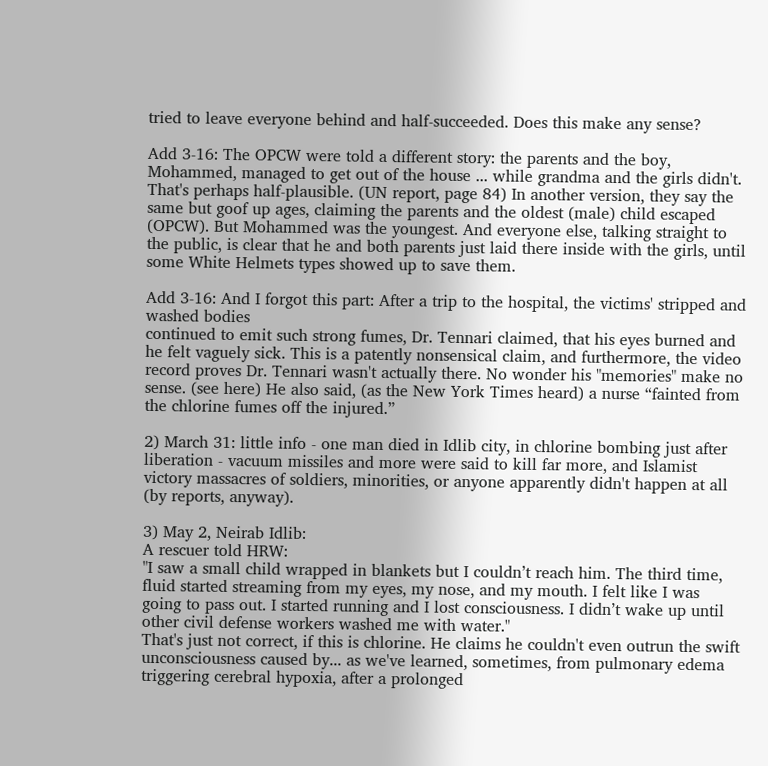tried to leave everyone behind and half-succeeded. Does this make any sense?

Add 3-16: The OPCW were told a different story: the parents and the boy, Mohammed, managed to get out of the house ... while grandma and the girls didn't. That's perhaps half-plausible. (UN report, page 84) In another version, they say the same but goof up ages, claiming the parents and the oldest (male) child escaped (OPCW). But Mohammed was the youngest. And everyone else, talking straight to the public, is clear that he and both parents just laid there inside with the girls, until some White Helmets types showed up to save them.

Add 3-16: And I forgot this part: After a trip to the hospital, the victims' stripped and washed bodies
continued to emit such strong fumes, Dr. Tennari claimed, that his eyes burned and he felt vaguely sick. This is a patently nonsensical claim, and furthermore, the video record proves Dr. Tennari wasn't actually there. No wonder his "memories" make no sense. (see here) He also said, (as the New York Times heard) a nurse “fainted from the chlorine fumes off the injured.”

2) March 31: little info - one man died in Idlib city, in chlorine bombing just after liberation - vacuum missiles and more were said to kill far more, and Islamist victory massacres of soldiers, minorities, or anyone apparently didn't happen at all (by reports, anyway).

3) May 2, Neirab Idlib:
A rescuer told HRW:
"I saw a small child wrapped in blankets but I couldn’t reach him. The third time, fluid started streaming from my eyes, my nose, and my mouth. I felt like I was going to pass out. I started running and I lost consciousness. I didn’t wake up until other civil defense workers washed me with water."
That's just not correct, if this is chlorine. He claims he couldn't even outrun the swift unconsciousness caused by... as we've learned, sometimes, from pulmonary edema triggering cerebral hypoxia, after a prolonged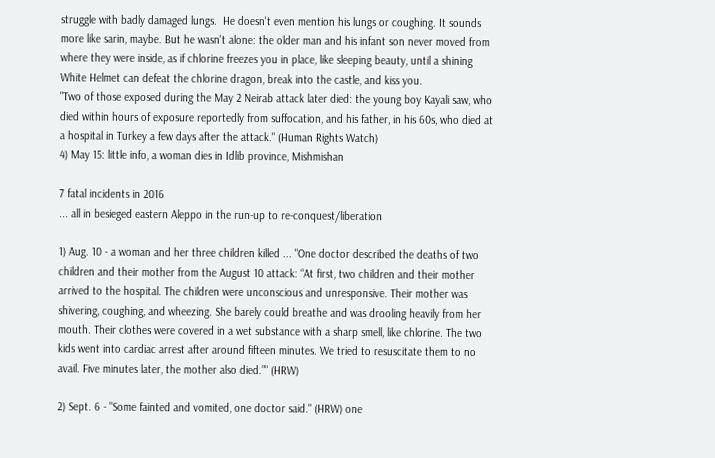struggle with badly damaged lungs.  He doesn't even mention his lungs or coughing. It sounds more like sarin, maybe. But he wasn't alone: the older man and his infant son never moved from where they were inside, as if chlorine freezes you in place, like sleeping beauty, until a shining White Helmet can defeat the chlorine dragon, break into the castle, and kiss you.
"Two of those exposed during the May 2 Neirab attack later died: the young boy Kayali saw, who died within hours of exposure reportedly from suffocation, and his father, in his 60s, who died at a hospital in Turkey a few days after the attack." (Human Rights Watch)
4) May 15: little info, a woman dies in Idlib province, Mishmishan

7 fatal incidents in 2016
... all in besieged eastern Aleppo in the run-up to re-conquest/liberation

1) Aug. 10 - a woman and her three children killed ... "One doctor described the deaths of two children and their mother from the August 10 attack: “At first, two children and their mother arrived to the hospital. The children were unconscious and unresponsive. Their mother was shivering, coughing, and wheezing. She barely could breathe and was drooling heavily from her mouth. Their clothes were covered in a wet substance with a sharp smell, like chlorine. The two kids went into cardiac arrest after around fifteen minutes. We tried to resuscitate them to no avail. Five minutes later, the mother also died.”" (HRW)

2) Sept. 6 - "Some fainted and vomited, one doctor said." (HRW) one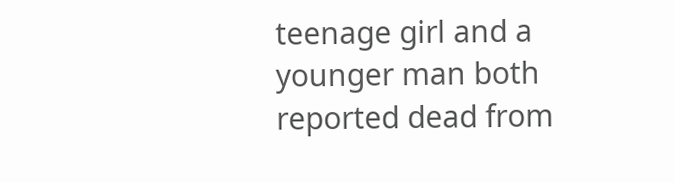teenage girl and a younger man both reported dead from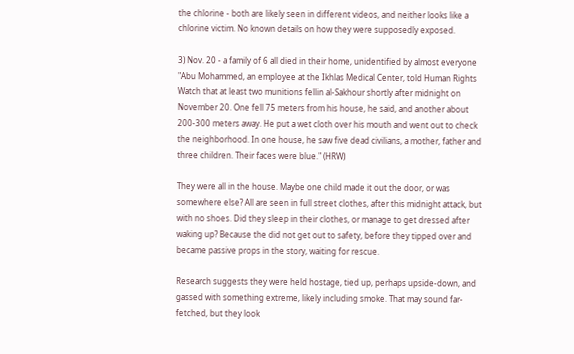the chlorine - both are likely seen in different videos, and neither looks like a chlorine victim. No known details on how they were supposedly exposed.

3) Nov. 20 - a family of 6 all died in their home, unidentified by almost everyone
"Abu Mohammed, an employee at the Ikhlas Medical Center, told Human Rights Watch that at least two munitions fellin al-Sakhour shortly after midnight on November 20. One fell 75 meters from his house, he said, and another about 200-300 meters away. He put a wet cloth over his mouth and went out to check the neighborhood. In one house, he saw five dead civilians, a mother, father and three children. Their faces were blue." (HRW)

They were all in the house. Maybe one child made it out the door, or was somewhere else? All are seen in full street clothes, after this midnight attack, but with no shoes. Did they sleep in their clothes, or manage to get dressed after waking up? Because the did not get out to safety, before they tipped over and became passive props in the story, waiting for rescue.

Research suggests they were held hostage, tied up, perhaps upside-down, and gassed with something extreme, likely including smoke. That may sound far-fetched, but they look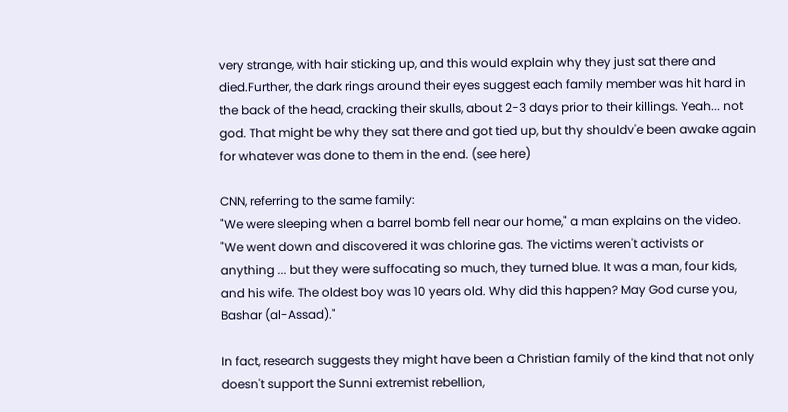very strange, with hair sticking up, and this would explain why they just sat there and died.Further, the dark rings around their eyes suggest each family member was hit hard in the back of the head, cracking their skulls, about 2-3 days prior to their killings. Yeah... not god. That might be why they sat there and got tied up, but thy shouldv'e been awake again for whatever was done to them in the end. (see here)

CNN, referring to the same family:
"We were sleeping when a barrel bomb fell near our home," a man explains on the video. "We went down and discovered it was chlorine gas. The victims weren't activists or anything ... but they were suffocating so much, they turned blue. It was a man, four kids, and his wife. The oldest boy was 10 years old. Why did this happen? May God curse you, Bashar (al-Assad)."

In fact, research suggests they might have been a Christian family of the kind that not only doesn't support the Sunni extremist rebellion,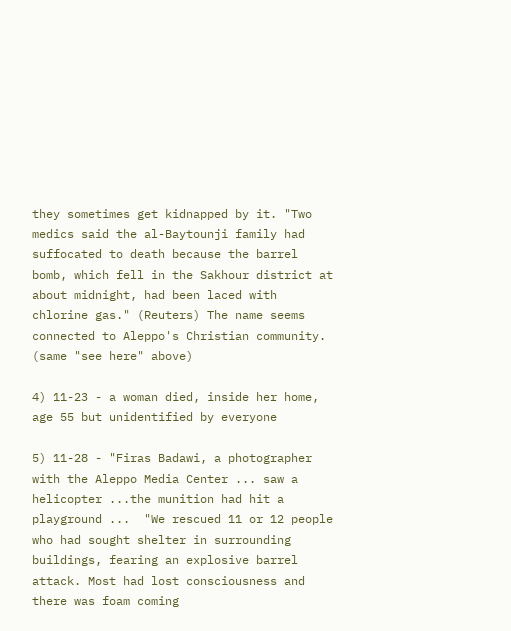they sometimes get kidnapped by it. "Two medics said the al-Baytounji family had suffocated to death because the barrel bomb, which fell in the Sakhour district at about midnight, had been laced with chlorine gas." (Reuters) The name seems connected to Aleppo's Christian community. (same "see here" above)

4) 11-23 - a woman died, inside her home, age 55 but unidentified by everyone

5) 11-28 - "Firas Badawi, a photographer with the Aleppo Media Center ... saw a helicopter ...the munition had hit a playground ...  "We rescued 11 or 12 people who had sought shelter in surrounding buildings, fearing an explosive barrel attack. Most had lost consciousness and there was foam coming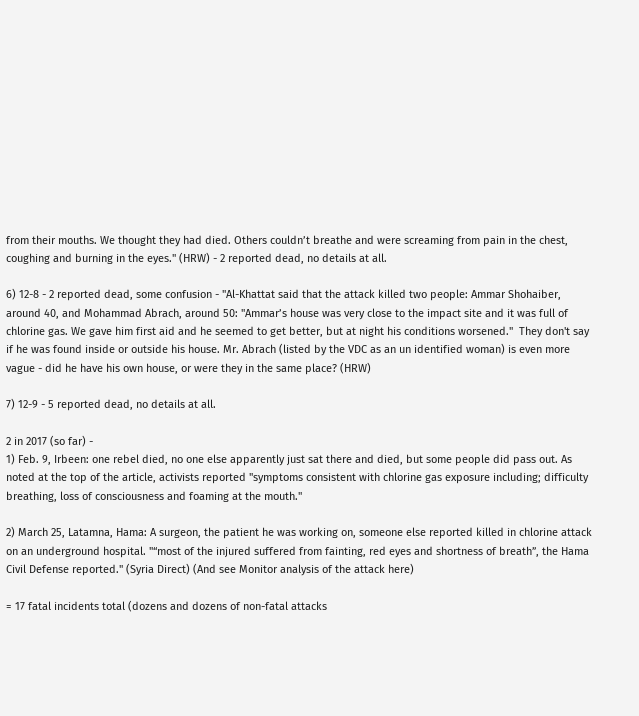from their mouths. We thought they had died. Others couldn’t breathe and were screaming from pain in the chest, coughing and burning in the eyes." (HRW) - 2 reported dead, no details at all.

6) 12-8 - 2 reported dead, some confusion - "Al-Khattat said that the attack killed two people: Ammar Shohaiber, around 40, and Mohammad Abrach, around 50: "Ammar’s house was very close to the impact site and it was full of chlorine gas. We gave him first aid and he seemed to get better, but at night his conditions worsened."  They don't say if he was found inside or outside his house. Mr. Abrach (listed by the VDC as an un identified woman) is even more vague - did he have his own house, or were they in the same place? (HRW)

7) 12-9 - 5 reported dead, no details at all.

2 in 2017 (so far) -
1) Feb. 9, Irbeen: one rebel died, no one else apparently just sat there and died, but some people did pass out. As noted at the top of the article, activists reported "symptoms consistent with chlorine gas exposure including; difficulty breathing, loss of consciousness and foaming at the mouth."

2) March 25, Latamna, Hama: A surgeon, the patient he was working on, someone else reported killed in chlorine attack on an underground hospital. "“most of the injured suffered from fainting, red eyes and shortness of breath”, the Hama Civil Defense reported." (Syria Direct) (And see Monitor analysis of the attack here)

= 17 fatal incidents total (dozens and dozens of non-fatal attacks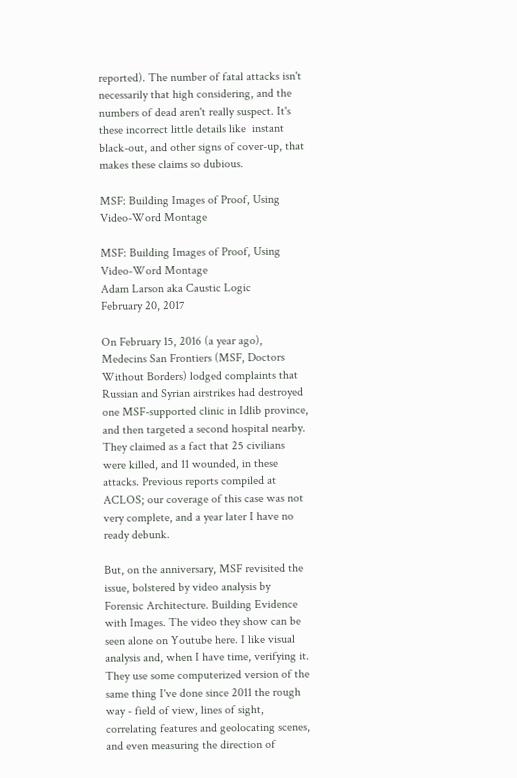reported). The number of fatal attacks isn't necessarily that high considering, and the numbers of dead aren't really suspect. It's these incorrect little details like  instant black-out, and other signs of cover-up, that makes these claims so dubious.

MSF: Building Images of Proof, Using Video-Word Montage

MSF: Building Images of Proof, Using Video-Word Montage
Adam Larson aka Caustic Logic
February 20, 2017

On February 15, 2016 (a year ago), Medecins San Frontiers (MSF, Doctors Without Borders) lodged complaints that Russian and Syrian airstrikes had destroyed one MSF-supported clinic in Idlib province, and then targeted a second hospital nearby. They claimed as a fact that 25 civilians were killed, and 11 wounded, in these attacks. Previous reports compiled at ACLOS; our coverage of this case was not very complete, and a year later I have no ready debunk.

But, on the anniversary, MSF revisited the issue, bolstered by video analysis by Forensic Architecture. Building Evidence with Images. The video they show can be seen alone on Youtube here. I like visual analysis and, when I have time, verifying it. They use some computerized version of the same thing I've done since 2011 the rough way - field of view, lines of sight, correlating features and geolocating scenes, and even measuring the direction of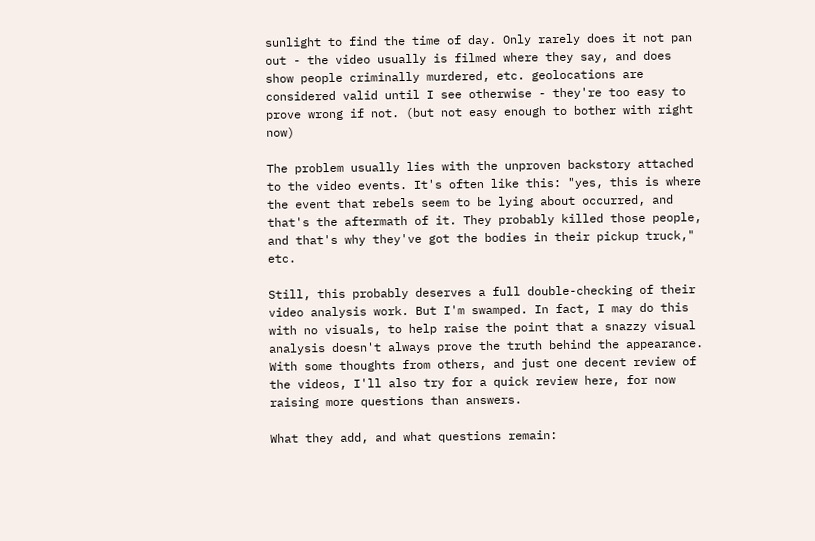sunlight to find the time of day. Only rarely does it not pan out - the video usually is filmed where they say, and does show people criminally murdered, etc. geolocations are considered valid until I see otherwise - they're too easy to prove wrong if not. (but not easy enough to bother with right now)

The problem usually lies with the unproven backstory attached to the video events. It's often like this: "yes, this is where the event that rebels seem to be lying about occurred, and that's the aftermath of it. They probably killed those people, and that's why they've got the bodies in their pickup truck," etc.

Still, this probably deserves a full double-checking of their video analysis work. But I'm swamped. In fact, I may do this with no visuals, to help raise the point that a snazzy visual analysis doesn't always prove the truth behind the appearance. With some thoughts from others, and just one decent review of the videos, I'll also try for a quick review here, for now raising more questions than answers.

What they add, and what questions remain: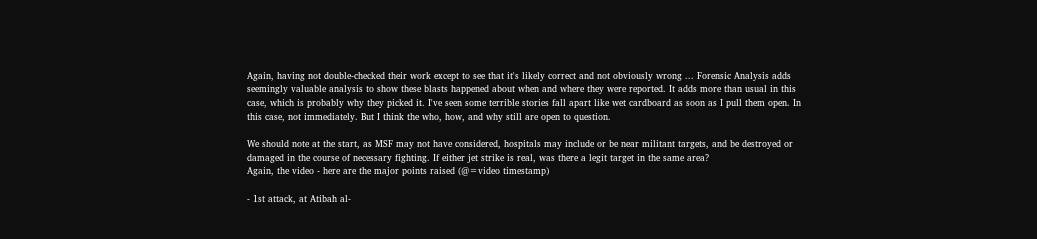Again, having not double-checked their work except to see that it's likely correct and not obviously wrong ... Forensic Analysis adds seemingly valuable analysis to show these blasts happened about when and where they were reported. It adds more than usual in this case, which is probably why they picked it. I've seen some terrible stories fall apart like wet cardboard as soon as I pull them open. In this case, not immediately. But I think the who, how, and why still are open to question.

We should note at the start, as MSF may not have considered, hospitals may include or be near militant targets, and be destroyed or damaged in the course of necessary fighting. If either jet strike is real, was there a legit target in the same area?
Again, the video - here are the major points raised (@=video timestamp)

- 1st attack, at Atibah al-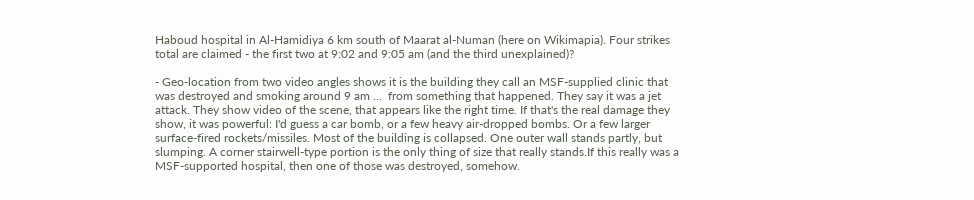Haboud hospital in Al-Hamidiya 6 km south of Maarat al-Numan (here on Wikimapia). Four strikes total are claimed - the first two at 9:02 and 9:05 am (and the third unexplained)?

- Geo-location from two video angles shows it is the building they call an MSF-supplied clinic that was destroyed and smoking around 9 am ...  from something that happened. They say it was a jet attack. They show video of the scene, that appears like the right time. If that's the real damage they show, it was powerful: I'd guess a car bomb, or a few heavy air-dropped bombs. Or a few larger surface-fired rockets/missiles. Most of the building is collapsed. One outer wall stands partly, but slumping. A corner stairwell-type portion is the only thing of size that really stands.If this really was a MSF-supported hospital, then one of those was destroyed, somehow.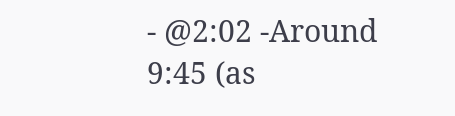- @2:02 -Around 9:45 (as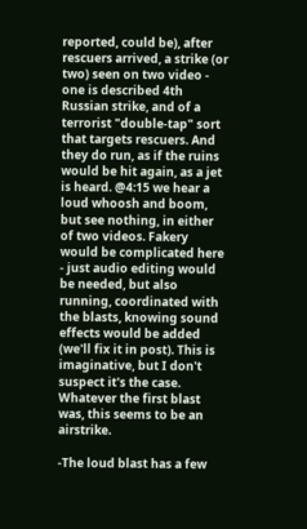reported, could be), after rescuers arrived, a strike (or two) seen on two video - one is described 4th Russian strike, and of a terrorist "double-tap" sort that targets rescuers. And they do run, as if the ruins would be hit again, as a jet is heard. @4:15 we hear a loud whoosh and boom, but see nothing, in either of two videos. Fakery would be complicated here - just audio editing would be needed, but also running, coordinated with the blasts, knowing sound effects would be added (we'll fix it in post). This is imaginative, but I don't suspect it's the case. Whatever the first blast was, this seems to be an airstrike.

-The loud blast has a few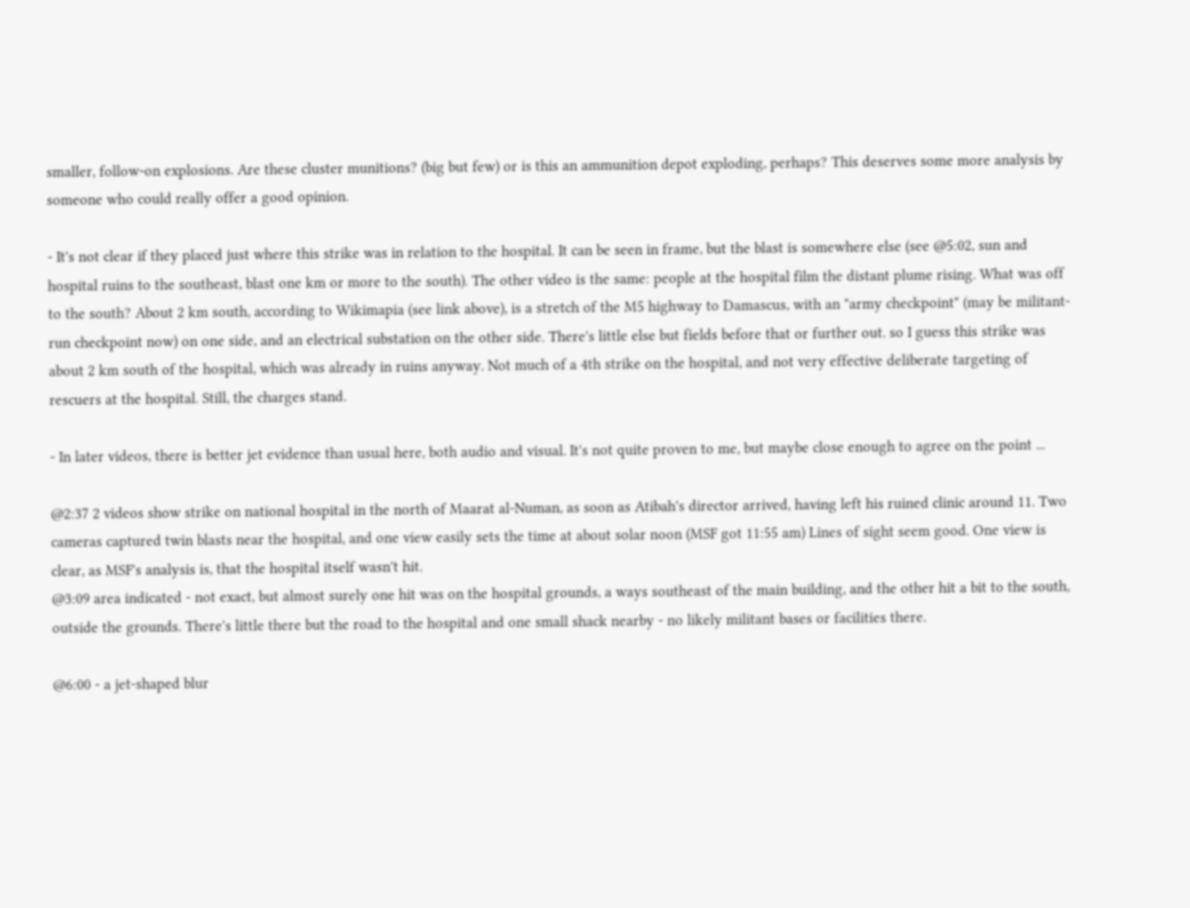smaller, follow-on explosions. Are these cluster munitions? (big but few) or is this an ammunition depot exploding, perhaps? This deserves some more analysis by someone who could really offer a good opinion.

- It's not clear if they placed just where this strike was in relation to the hospital. It can be seen in frame, but the blast is somewhere else (see @5:02, sun and hospital ruins to the southeast, blast one km or more to the south). The other video is the same: people at the hospital film the distant plume rising. What was off to the south? About 2 km south, according to Wikimapia (see link above), is a stretch of the M5 highway to Damascus, with an "army checkpoint" (may be militant-run checkpoint now) on one side, and an electrical substation on the other side. There's little else but fields before that or further out. so I guess this strike was about 2 km south of the hospital, which was already in ruins anyway. Not much of a 4th strike on the hospital, and not very effective deliberate targeting of rescuers at the hospital. Still, the charges stand.

- In later videos, there is better jet evidence than usual here, both audio and visual. It's not quite proven to me, but maybe close enough to agree on the point ...

@2:37 2 videos show strike on national hospital in the north of Maarat al-Numan, as soon as Atibah's director arrived, having left his ruined clinic around 11. Two cameras captured twin blasts near the hospital, and one view easily sets the time at about solar noon (MSF got 11:55 am) Lines of sight seem good. One view is clear, as MSF's analysis is, that the hospital itself wasn't hit.
@3:09 area indicated - not exact, but almost surely one hit was on the hospital grounds, a ways southeast of the main building, and the other hit a bit to the south, outside the grounds. There's little there but the road to the hospital and one small shack nearby - no likely militant bases or facilities there.

@6:00 - a jet-shaped blur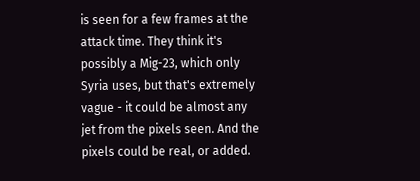is seen for a few frames at the attack time. They think it's possibly a Mig-23, which only Syria uses, but that's extremely vague - it could be almost any jet from the pixels seen. And the pixels could be real, or added.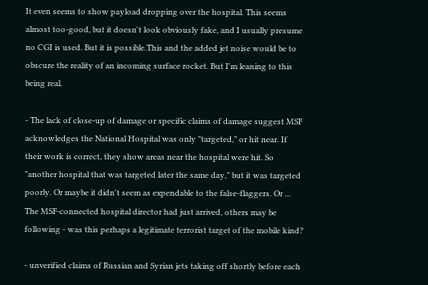It even seems to show payload dropping over the hospital. This seems almost too-good, but it doesn't look obviously fake, and I usually presume no CGI is used. But it is possible.This and the added jet noise would be to obscure the reality of an incoming surface rocket. But I'm leaning to this being real.

- The lack of close-up of damage or specific claims of damage suggest MSF acknowledges the National Hospital was only "targeted," or hit near. If their work is correct, they show areas near the hospital were hit. So "another hospital that was targeted later the same day," but it was targeted poorly. Or maybe it didn't seem as expendable to the false-flaggers. Or ... The MSF-connected hospital director had just arrived, others may be following - was this perhaps a legitimate terrorist target of the mobile kind?

- unverified claims of Russian and Syrian jets taking off shortly before each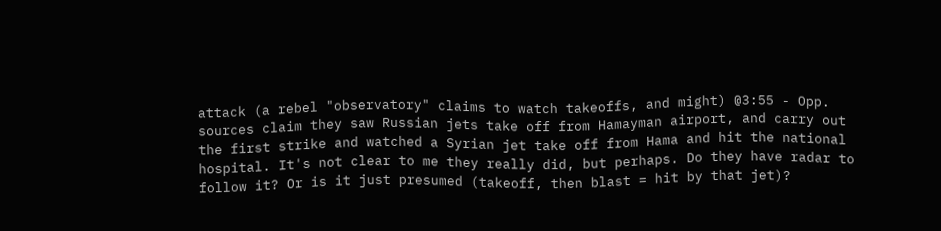attack (a rebel "observatory" claims to watch takeoffs, and might) @3:55 - Opp. sources claim they saw Russian jets take off from Hamayman airport, and carry out the first strike and watched a Syrian jet take off from Hama and hit the national hospital. It's not clear to me they really did, but perhaps. Do they have radar to follow it? Or is it just presumed (takeoff, then blast = hit by that jet)?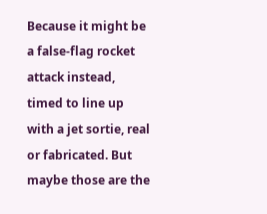Because it might be a false-flag rocket attack instead, timed to line up with a jet sortie, real or fabricated. But maybe those are the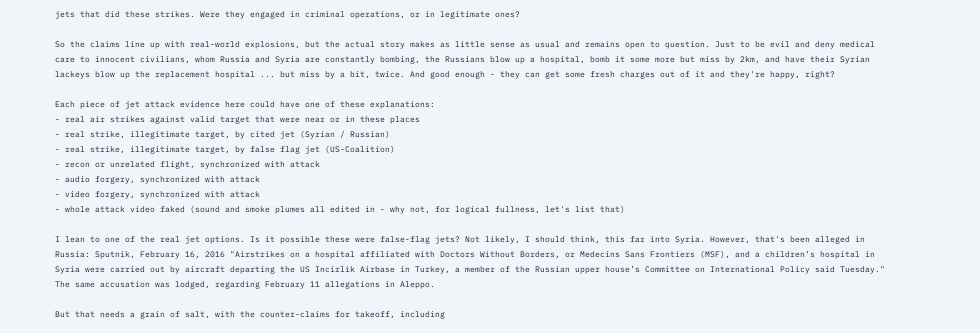jets that did these strikes. Were they engaged in criminal operations, or in legitimate ones?

So the claims line up with real-world explosions, but the actual story makes as little sense as usual and remains open to question. Just to be evil and deny medical care to innocent civilians, whom Russia and Syria are constantly bombing, the Russians blow up a hospital, bomb it some more but miss by 2km, and have their Syrian lackeys blow up the replacement hospital ... but miss by a bit, twice. And good enough - they can get some fresh charges out of it and they're happy, right?

Each piece of jet attack evidence here could have one of these explanations:
- real air strikes against valid target that were near or in these places
- real strike, illegitimate target, by cited jet (Syrian / Russian)
- real strike, illegitimate target, by false flag jet (US-Coalition)
- recon or unrelated flight, synchronized with attack
- audio forgery, synchronized with attack
- video forgery, synchronized with attack
- whole attack video faked (sound and smoke plumes all edited in - why not, for logical fullness, let's list that)

I lean to one of the real jet options. Is it possible these were false-flag jets? Not likely, I should think, this far into Syria. However, that's been alleged in Russia: Sputnik, February 16, 2016 "Airstrikes on a hospital affiliated with Doctors Without Borders, or Medecins Sans Frontiers (MSF), and a children’s hospital in Syria were carried out by aircraft departing the US Incirlik Airbase in Turkey, a member of the Russian upper house’s Committee on International Policy said Tuesday." The same accusation was lodged, regarding February 11 allegations in Aleppo.

But that needs a grain of salt, with the counter-claims for takeoff, including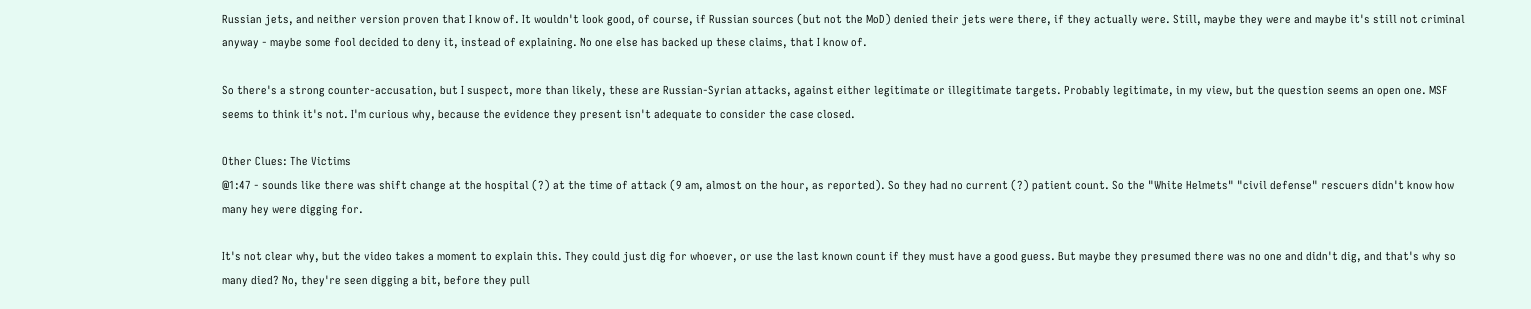Russian jets, and neither version proven that I know of. It wouldn't look good, of course, if Russian sources (but not the MoD) denied their jets were there, if they actually were. Still, maybe they were and maybe it's still not criminal anyway - maybe some fool decided to deny it, instead of explaining. No one else has backed up these claims, that I know of.

So there's a strong counter-accusation, but I suspect, more than likely, these are Russian-Syrian attacks, against either legitimate or illegitimate targets. Probably legitimate, in my view, but the question seems an open one. MSF seems to think it's not. I'm curious why, because the evidence they present isn't adequate to consider the case closed.

Other Clues: The Victims
@1:47 - sounds like there was shift change at the hospital (?) at the time of attack (9 am, almost on the hour, as reported). So they had no current (?) patient count. So the "White Helmets" "civil defense" rescuers didn't know how many hey were digging for.

It's not clear why, but the video takes a moment to explain this. They could just dig for whoever, or use the last known count if they must have a good guess. But maybe they presumed there was no one and didn't dig, and that's why so many died? No, they're seen digging a bit, before they pull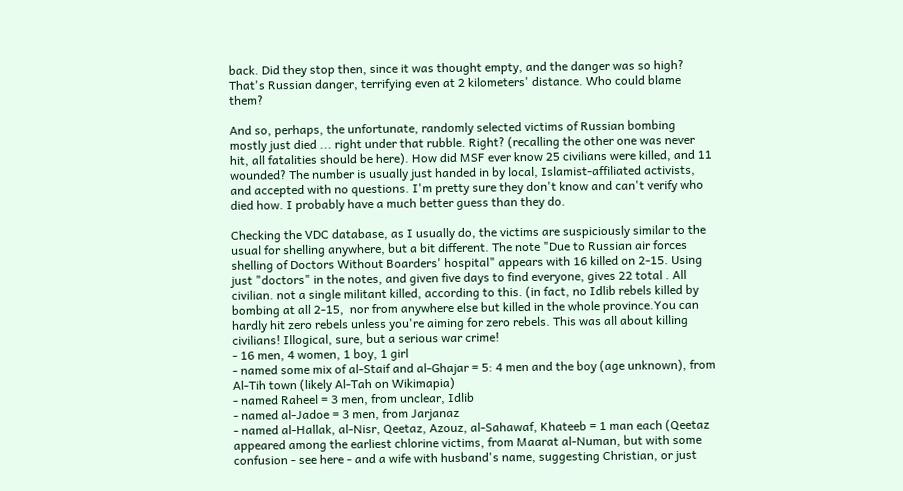back. Did they stop then, since it was thought empty, and the danger was so high? That's Russian danger, terrifying even at 2 kilometers' distance. Who could blame them?

And so, perhaps, the unfortunate, randomly selected victims of Russian bombing mostly just died ... right under that rubble. Right? (recalling the other one was never hit, all fatalities should be here). How did MSF ever know 25 civilians were killed, and 11 wounded? The number is usually just handed in by local, Islamist-affiliated activists, and accepted with no questions. I'm pretty sure they don't know and can't verify who died how. I probably have a much better guess than they do.

Checking the VDC database, as I usually do, the victims are suspiciously similar to the usual for shelling anywhere, but a bit different. The note "Due to Russian air forces shelling of Doctors Without Boarders' hospital" appears with 16 killed on 2-15. Using just "doctors" in the notes, and given five days to find everyone, gives 22 total . All civilian. not a single militant killed, according to this. (in fact, no Idlib rebels killed by bombing at all 2-15,  nor from anywhere else but killed in the whole province.You can hardly hit zero rebels unless you're aiming for zero rebels. This was all about killing civilians! Illogical, sure, but a serious war crime!
- 16 men, 4 women, 1 boy, 1 girl
- named some mix of al-Staif and al-Ghajar = 5: 4 men and the boy (age unknown), from Al-Tih town (likely Al-Tah on Wikimapia)
- named Raheel = 3 men, from unclear, Idlib
- named al-Jadoe = 3 men, from Jarjanaz
- named al-Hallak, al-Nisr, Qeetaz, Azouz, al-Sahawaf, Khateeb = 1 man each (Qeetaz appeared among the earliest chlorine victims, from Maarat al-Numan, but with some confusion - see here - and a wife with husband's name, suggesting Christian, or just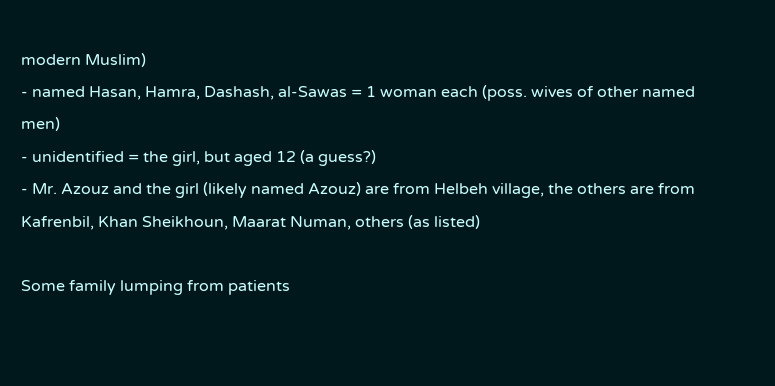modern Muslim)
- named Hasan, Hamra, Dashash, al-Sawas = 1 woman each (poss. wives of other named men)
- unidentified = the girl, but aged 12 (a guess?)
- Mr. Azouz and the girl (likely named Azouz) are from Helbeh village, the others are from Kafrenbil, Khan Sheikhoun, Maarat Numan, others (as listed)

Some family lumping from patients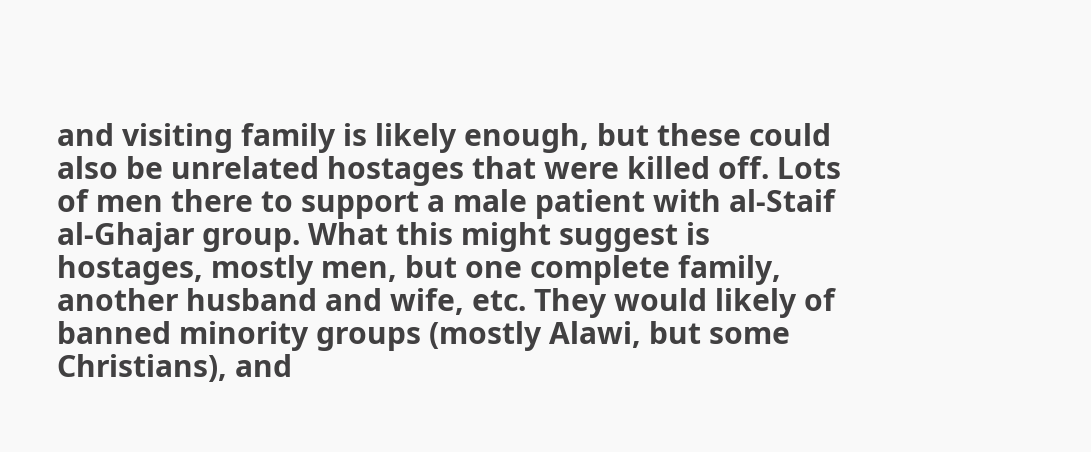and visiting family is likely enough, but these could also be unrelated hostages that were killed off. Lots of men there to support a male patient with al-Staif al-Ghajar group. What this might suggest is hostages, mostly men, but one complete family, another husband and wife, etc. They would likely of banned minority groups (mostly Alawi, but some Christians), and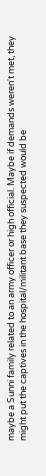maybe a Sunni family related to an army officer or high official. Maybe if demands weren't met, they might put the captives in the hospital/militant base they suspected would be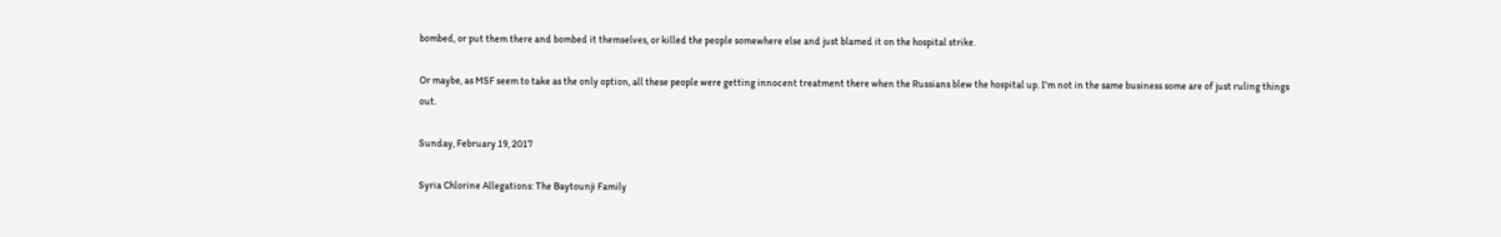bombed, or put them there and bombed it themselves, or killed the people somewhere else and just blamed it on the hospital strike.

Or maybe, as MSF seem to take as the only option, all these people were getting innocent treatment there when the Russians blew the hospital up. I'm not in the same business some are of just ruling things out.

Sunday, February 19, 2017

Syria Chlorine Allegations: The Baytounji Family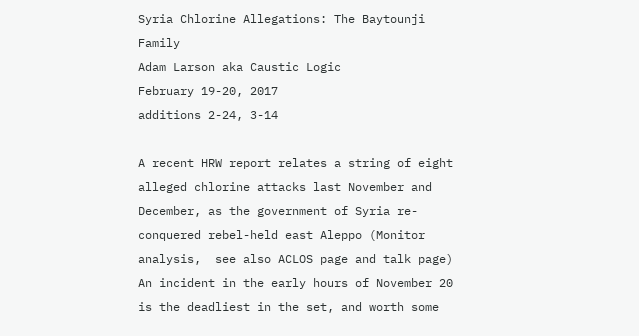Syria Chlorine Allegations: The Baytounji Family
Adam Larson aka Caustic Logic
February 19-20, 2017
additions 2-24, 3-14

A recent HRW report relates a string of eight alleged chlorine attacks last November and December, as the government of Syria re-conquered rebel-held east Aleppo (Monitor analysis,  see also ACLOS page and talk page) An incident in the early hours of November 20 is the deadliest in the set, and worth some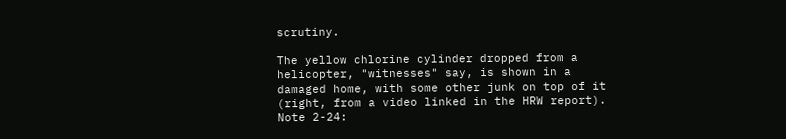scrutiny.

The yellow chlorine cylinder dropped from a helicopter, "witnesses" say, is shown in a damaged home, with some other junk on top of it (right, from a video linked in the HRW report).
Note 2-24: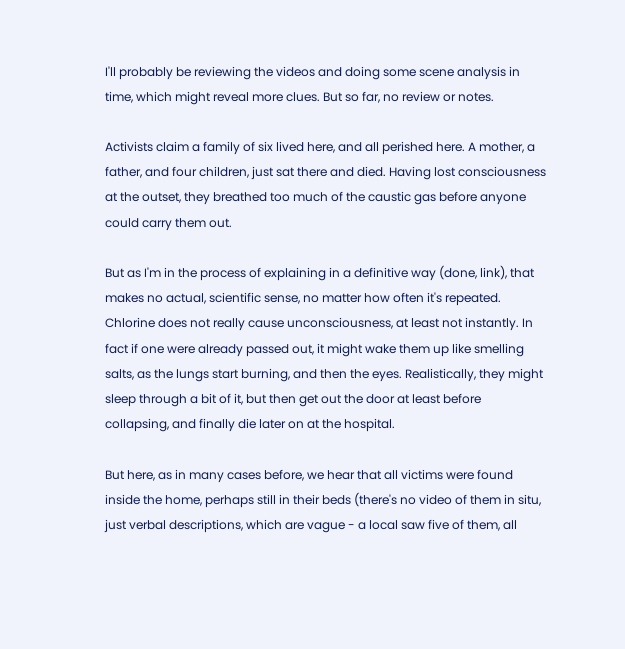I'll probably be reviewing the videos and doing some scene analysis in time, which might reveal more clues. But so far, no review or notes.

Activists claim a family of six lived here, and all perished here. A mother, a father, and four children, just sat there and died. Having lost consciousness at the outset, they breathed too much of the caustic gas before anyone could carry them out.

But as I'm in the process of explaining in a definitive way (done, link), that makes no actual, scientific sense, no matter how often it's repeated. Chlorine does not really cause unconsciousness, at least not instantly. In fact if one were already passed out, it might wake them up like smelling salts, as the lungs start burning, and then the eyes. Realistically, they might sleep through a bit of it, but then get out the door at least before collapsing, and finally die later on at the hospital.

But here, as in many cases before, we hear that all victims were found inside the home, perhaps still in their beds (there's no video of them in situ, just verbal descriptions, which are vague - a local saw five of them, all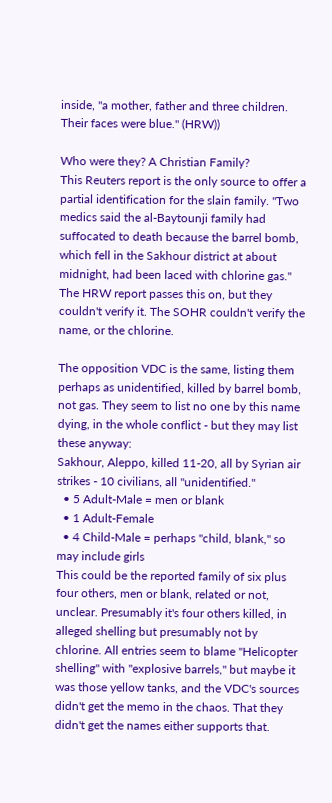inside, "a mother, father and three children. Their faces were blue." (HRW))

Who were they? A Christian Family?
This Reuters report is the only source to offer a partial identification for the slain family. "Two medics said the al-Baytounji family had suffocated to death because the barrel bomb, which fell in the Sakhour district at about midnight, had been laced with chlorine gas." The HRW report passes this on, but they couldn't verify it. The SOHR couldn't verify the name, or the chlorine.

The opposition VDC is the same, listing them perhaps as unidentified, killed by barrel bomb, not gas. They seem to list no one by this name dying, in the whole conflict - but they may list these anyway:
Sakhour, Aleppo, killed 11-20, all by Syrian air strikes - 10 civilians, all "unidentified."
  • 5 Adult-Male = men or blank
  • 1 Adult-Female
  • 4 Child-Male = perhaps "child, blank," so may include girls
This could be the reported family of six plus four others, men or blank, related or not, unclear. Presumably it's four others killed, in alleged shelling but presumably not by chlorine. All entries seem to blame "Helicopter shelling" with "explosive barrels," but maybe it was those yellow tanks, and the VDC's sources didn't get the memo in the chaos. That they didn't get the names either supports that.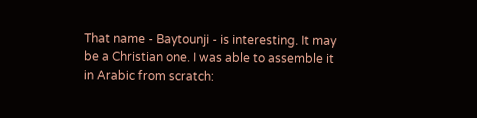That name - Baytounji - is interesting. It may be a Christian one. I was able to assemble it in Arabic from scratch: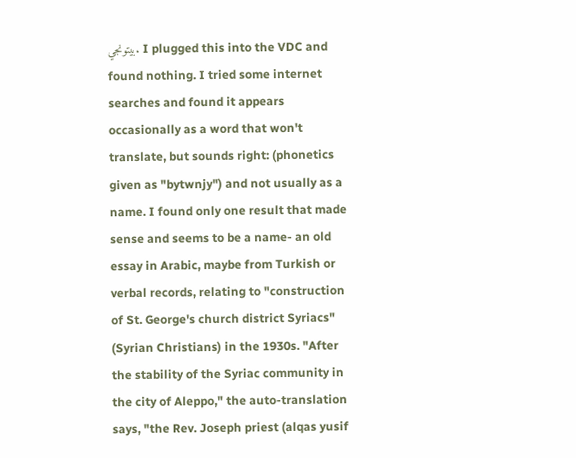بيتونجي. I plugged this into the VDC and found nothing. I tried some internet searches and found it appears occasionally as a word that won't translate, but sounds right: (phonetics given as "bytwnjy") and not usually as a name. I found only one result that made sense and seems to be a name- an old essay in Arabic, maybe from Turkish or verbal records, relating to "construction of St. George's church district Syriacs" (Syrian Christians) in the 1930s. "After the stability of the Syriac community in the city of Aleppo," the auto-translation says, "the Rev. Joseph priest (alqas yusif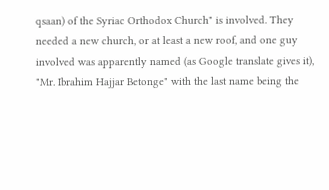qsaan) of the Syriac Orthodox Church" is involved. They needed a new church, or at least a new roof, and one guy involved was apparently named (as Google translate gives it), "Mr. Ibrahim Hajjar Betonge" with the last name being the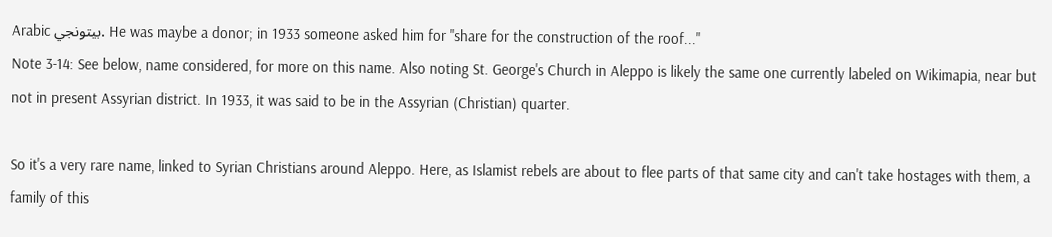Arabic بيتونجي. He was maybe a donor; in 1933 someone asked him for "share for the construction of the roof..."
Note 3-14: See below, name considered, for more on this name. Also noting St. George's Church in Aleppo is likely the same one currently labeled on Wikimapia, near but not in present Assyrian district. In 1933, it was said to be in the Assyrian (Christian) quarter.

So it's a very rare name, linked to Syrian Christians around Aleppo. Here, as Islamist rebels are about to flee parts of that same city and can't take hostages with them, a family of this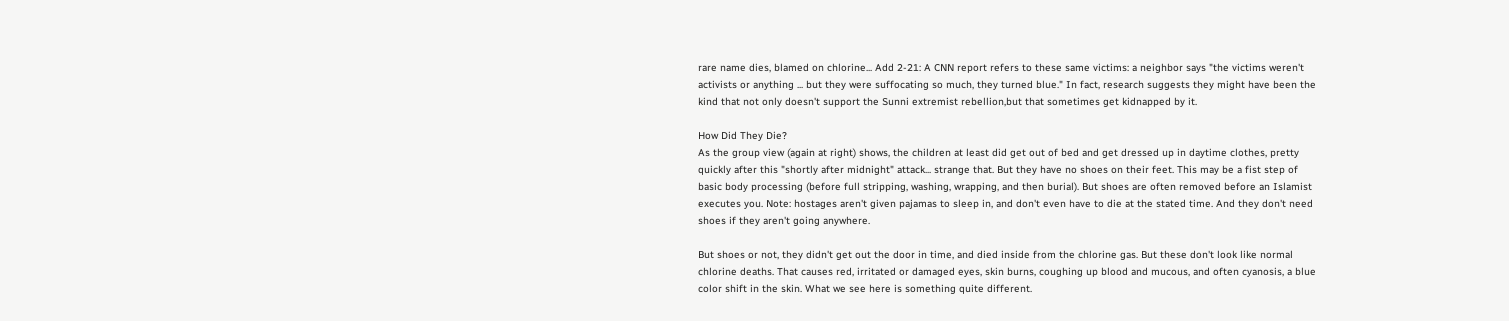rare name dies, blamed on chlorine... Add 2-21: A CNN report refers to these same victims: a neighbor says "the victims weren't activists or anything ... but they were suffocating so much, they turned blue." In fact, research suggests they might have been the kind that not only doesn't support the Sunni extremist rebellion,but that sometimes get kidnapped by it.

How Did They Die?
As the group view (again at right) shows, the children at least did get out of bed and get dressed up in daytime clothes, pretty quickly after this "shortly after midnight" attack... strange that. But they have no shoes on their feet. This may be a fist step of basic body processing (before full stripping, washing, wrapping, and then burial). But shoes are often removed before an Islamist executes you. Note: hostages aren't given pajamas to sleep in, and don't even have to die at the stated time. And they don't need shoes if they aren't going anywhere.

But shoes or not, they didn't get out the door in time, and died inside from the chlorine gas. But these don't look like normal chlorine deaths. That causes red, irritated or damaged eyes, skin burns, coughing up blood and mucous, and often cyanosis, a blue color shift in the skin. What we see here is something quite different.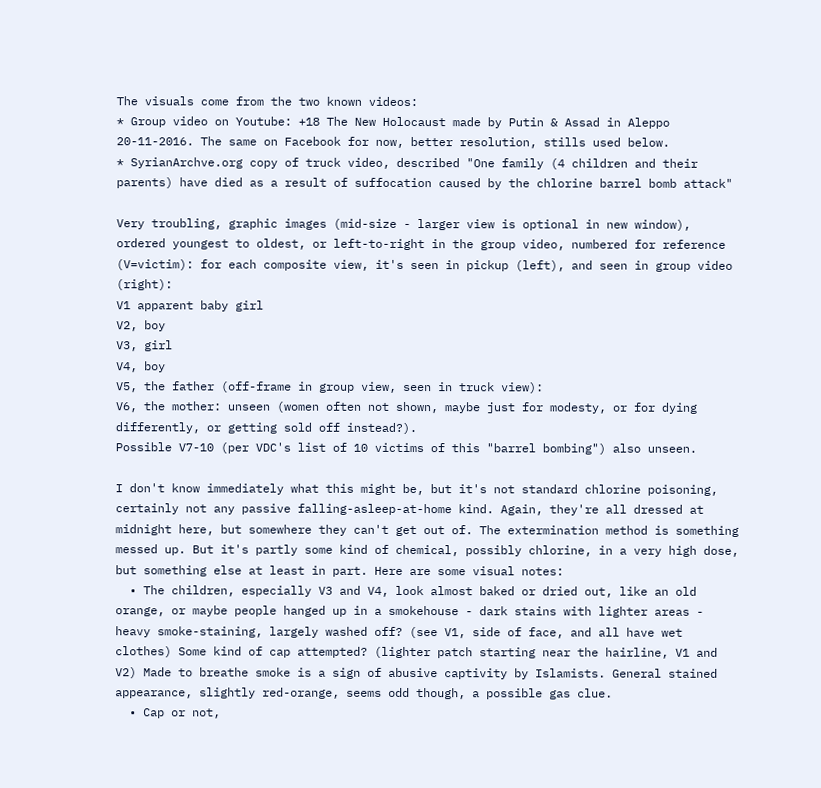The visuals come from the two known videos:
* Group video on Youtube: +18 The New Holocaust made by Putin & Assad in Aleppo  20-11-2016. The same on Facebook for now, better resolution, stills used below.
* SyrianArchve.org copy of truck video, described "One family (4 children and their parents) have died as a result of suffocation caused by the chlorine barrel bomb attack"

Very troubling, graphic images (mid-size - larger view is optional in new window), ordered youngest to oldest, or left-to-right in the group video, numbered for reference (V=victim): for each composite view, it's seen in pickup (left), and seen in group video (right):
V1 apparent baby girl
V2, boy
V3, girl
V4, boy
V5, the father (off-frame in group view, seen in truck view):
V6, the mother: unseen (women often not shown, maybe just for modesty, or for dying differently, or getting sold off instead?).
Possible V7-10 (per VDC's list of 10 victims of this "barrel bombing") also unseen.

I don't know immediately what this might be, but it's not standard chlorine poisoning, certainly not any passive falling-asleep-at-home kind. Again, they're all dressed at midnight here, but somewhere they can't get out of. The extermination method is something messed up. But it's partly some kind of chemical, possibly chlorine, in a very high dose, but something else at least in part. Here are some visual notes:
  • The children, especially V3 and V4, look almost baked or dried out, like an old orange, or maybe people hanged up in a smokehouse - dark stains with lighter areas - heavy smoke-staining, largely washed off? (see V1, side of face, and all have wet clothes) Some kind of cap attempted? (lighter patch starting near the hairline, V1 and V2) Made to breathe smoke is a sign of abusive captivity by Islamists. General stained appearance, slightly red-orange, seems odd though, a possible gas clue.
  • Cap or not,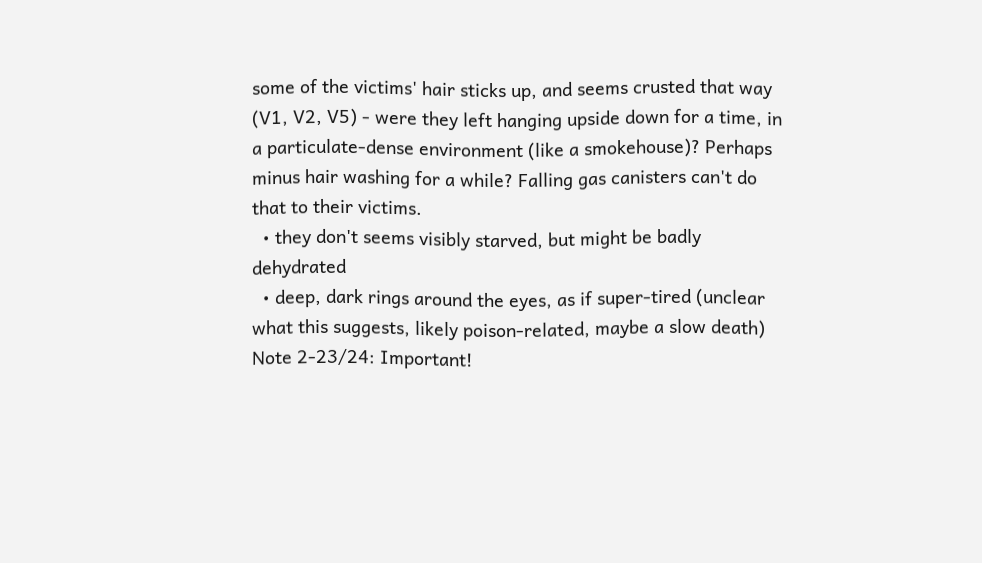some of the victims' hair sticks up, and seems crusted that way (V1, V2, V5) - were they left hanging upside down for a time, in a particulate-dense environment (like a smokehouse)? Perhaps minus hair washing for a while? Falling gas canisters can't do that to their victims.
  • they don't seems visibly starved, but might be badly dehydrated
  • deep, dark rings around the eyes, as if super-tired (unclear what this suggests, likely poison-related, maybe a slow death) Note 2-23/24: Important!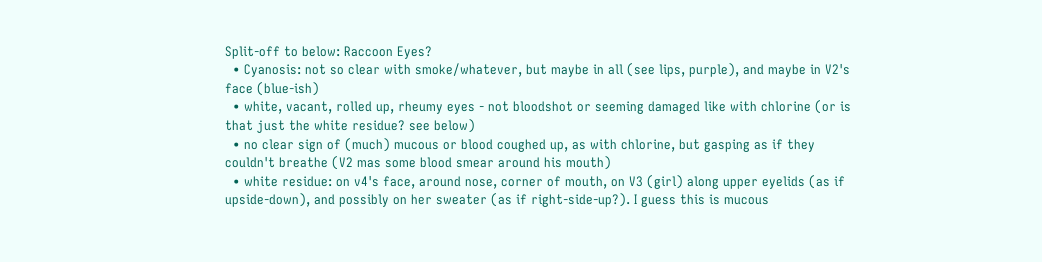Split-off to below: Raccoon Eyes?
  • Cyanosis: not so clear with smoke/whatever, but maybe in all (see lips, purple), and maybe in V2's face (blue-ish)
  • white, vacant, rolled up, rheumy eyes - not bloodshot or seeming damaged like with chlorine (or is that just the white residue? see below)
  • no clear sign of (much) mucous or blood coughed up, as with chlorine, but gasping as if they couldn't breathe (V2 mas some blood smear around his mouth)
  • white residue: on v4's face, around nose, corner of mouth, on V3 (girl) along upper eyelids (as if upside-down), and possibly on her sweater (as if right-side-up?). I guess this is mucous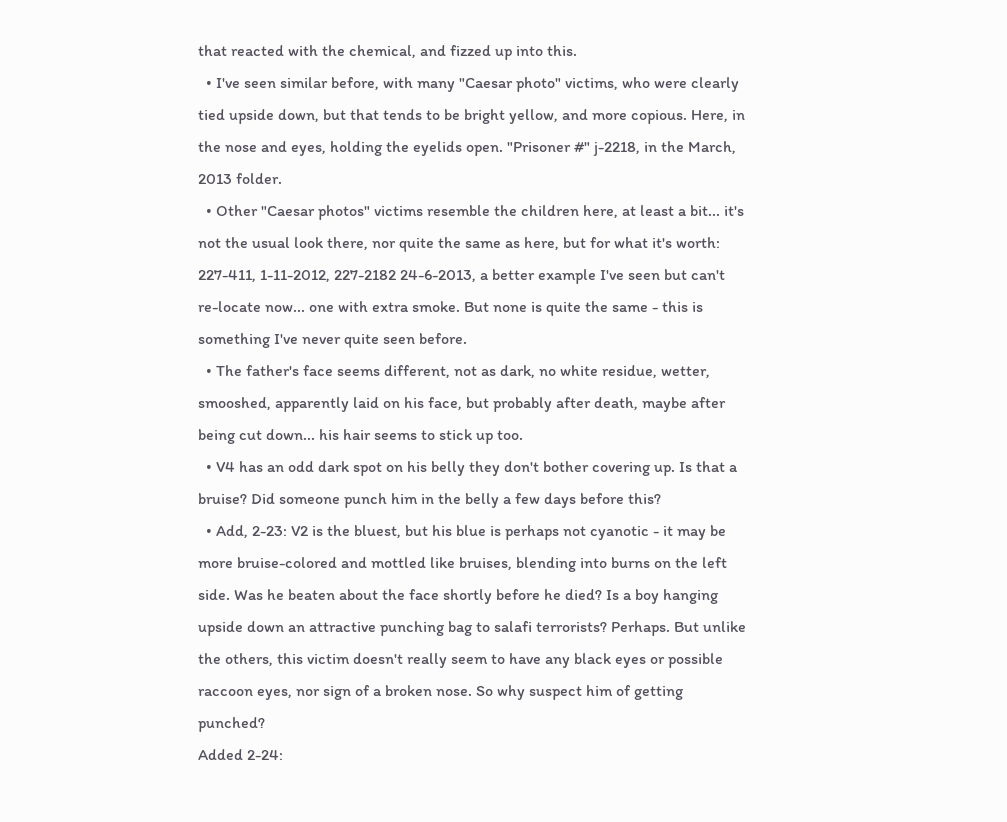that reacted with the chemical, and fizzed up into this.
  • I've seen similar before, with many "Caesar photo" victims, who were clearly tied upside down, but that tends to be bright yellow, and more copious. Here, in the nose and eyes, holding the eyelids open. "Prisoner #" j-2218, in the March, 2013 folder.
  • Other "Caesar photos" victims resemble the children here, at least a bit... it's not the usual look there, nor quite the same as here, but for what it's worth: 227-411, 1-11-2012, 227-2182 24-6-2013, a better example I've seen but can't re-locate now... one with extra smoke. But none is quite the same - this is something I've never quite seen before.
  • The father's face seems different, not as dark, no white residue, wetter, smooshed, apparently laid on his face, but probably after death, maybe after being cut down... his hair seems to stick up too.
  • V4 has an odd dark spot on his belly they don't bother covering up. Is that a bruise? Did someone punch him in the belly a few days before this?
  • Add, 2-23: V2 is the bluest, but his blue is perhaps not cyanotic - it may be more bruise-colored and mottled like bruises, blending into burns on the left side. Was he beaten about the face shortly before he died? Is a boy hanging upside down an attractive punching bag to salafi terrorists? Perhaps. But unlike the others, this victim doesn't really seem to have any black eyes or possible raccoon eyes, nor sign of a broken nose. So why suspect him of getting punched?
Added 2-24: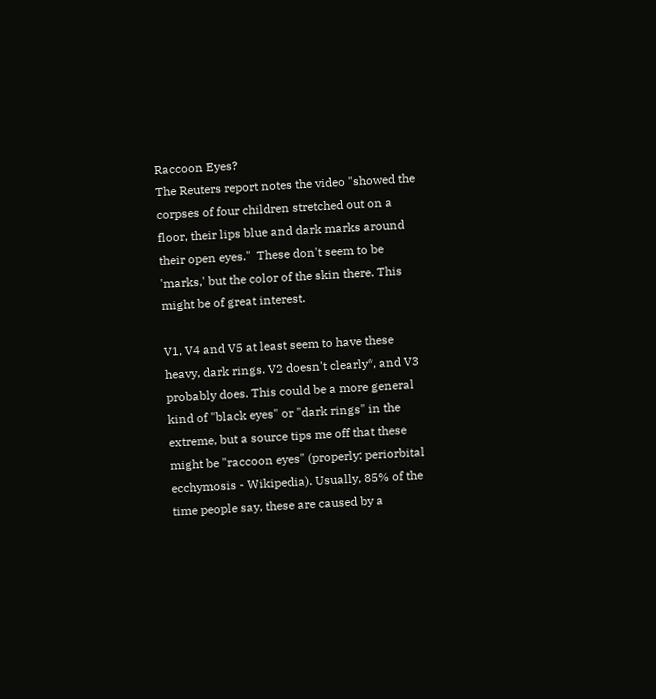Raccoon Eyes?
The Reuters report notes the video "showed the corpses of four children stretched out on a floor, their lips blue and dark marks around their open eyes."  These don't seem to be 'marks,' but the color of the skin there. This might be of great interest.

V1, V4 and V5 at least seem to have these heavy, dark rings. V2 doesn't clearly*, and V3 probably does. This could be a more general kind of "black eyes" or "dark rings" in the extreme, but a source tips me off that these might be "raccoon eyes" (properly: periorbital ecchymosis - Wikipedia). Usually, 85% of the time people say, these are caused by a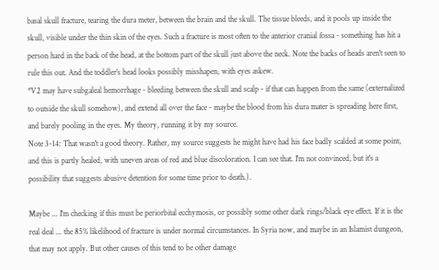basal skull fracture, tearing the dura meter, between the brain and the skull. The tissue bleeds, and it pools up inside the skull, visible under the thin skin of the eyes. Such a fracture is most often to the anterior cranial fossa - something has hit a person hard in the back of the head, at the bottom part of the skull just above the neck. Note the backs of heads aren't seen to rule this out. And the toddler's head looks possibly misshapen, with eyes askew.
*V2 may have subgaleal hemorrhage - bleeding between the skull and scalp - if that can happen from the same (externalized to outside the skull somehow), and extend all over the face - maybe the blood from his dura mater is spreading here first, and barely pooling in the eyes. My theory, running it by my source.
Note 3-14: That wasn't a good theory. Rather, my source suggests he might have had his face badly scalded at some point, and this is partly healed, with uneven areas of red and blue discoloration. I can see that. I'm not convinced, but it's a possibility that suggests abusive detention for some time prior to death.).

Maybe ... I'm checking if this must be periorbital ecchymosis, or possibly some other dark rings/black eye effect. If it is the real deal ... the 85% likelihood of fracture is under normal circumstances. In Syria now, and maybe in an Islamist dungeon, that may not apply. But other causes of this tend to be other damage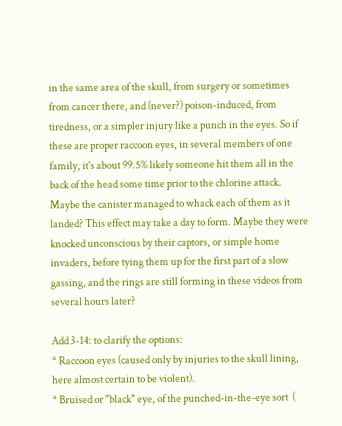in the same area of the skull, from surgery or sometimes from cancer there, and (never?) poison-induced, from tiredness, or a simpler injury like a punch in the eyes. So if these are proper raccoon eyes, in several members of one family, it's about 99.5% likely someone hit them all in the back of the head some time prior to the chlorine attack. Maybe the canister managed to whack each of them as it landed? This effect may take a day to form. Maybe they were knocked unconscious by their captors, or simple home invaders, before tying them up for the first part of a slow gassing, and the rings are still forming in these videos from several hours later?

Add 3-14: to clarify the options:
* Raccoon eyes (caused only by injuries to the skull lining, here almost certain to be violent).
* Bruised or "black" eye, of the punched-in-the-eye sort  (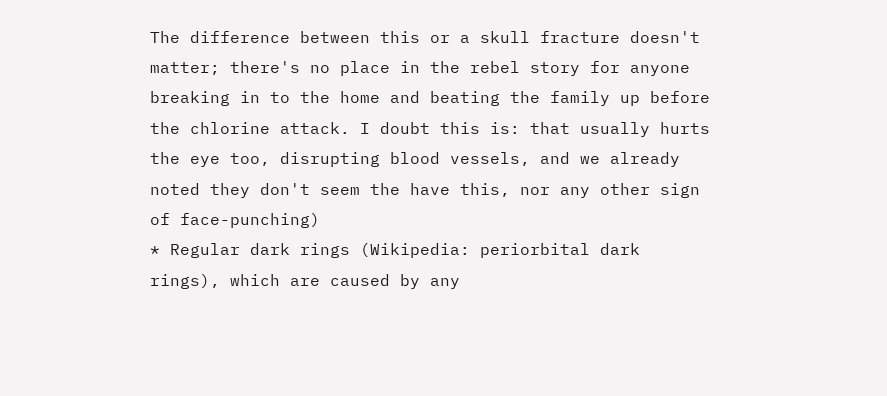The difference between this or a skull fracture doesn't matter; there's no place in the rebel story for anyone breaking in to the home and beating the family up before the chlorine attack. I doubt this is: that usually hurts the eye too, disrupting blood vessels, and we already noted they don't seem the have this, nor any other sign of face-punching)
* Regular dark rings (Wikipedia: periorbital dark rings), which are caused by any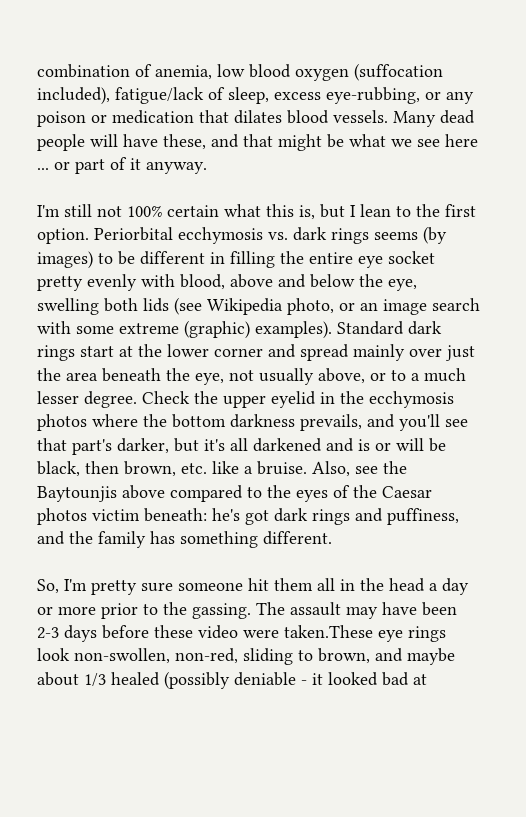combination of anemia, low blood oxygen (suffocation included), fatigue/lack of sleep, excess eye-rubbing, or any poison or medication that dilates blood vessels. Many dead people will have these, and that might be what we see here ... or part of it anyway.

I'm still not 100% certain what this is, but I lean to the first option. Periorbital ecchymosis vs. dark rings seems (by images) to be different in filling the entire eye socket pretty evenly with blood, above and below the eye, swelling both lids (see Wikipedia photo, or an image search with some extreme (graphic) examples). Standard dark rings start at the lower corner and spread mainly over just the area beneath the eye, not usually above, or to a much lesser degree. Check the upper eyelid in the ecchymosis photos where the bottom darkness prevails, and you'll see that part's darker, but it's all darkened and is or will be black, then brown, etc. like a bruise. Also, see the Baytounjis above compared to the eyes of the Caesar photos victim beneath: he's got dark rings and puffiness, and the family has something different.

So, I'm pretty sure someone hit them all in the head a day or more prior to the gassing. The assault may have been 2-3 days before these video were taken.These eye rings look non-swollen, non-red, sliding to brown, and maybe about 1/3 healed (possibly deniable - it looked bad at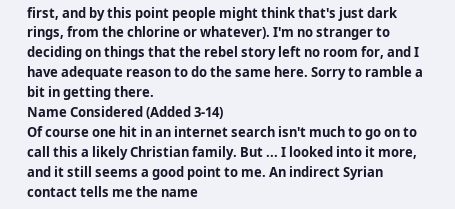first, and by this point people might think that's just dark rings, from the chlorine or whatever). I'm no stranger to deciding on things that the rebel story left no room for, and I have adequate reason to do the same here. Sorry to ramble a bit in getting there.
Name Considered (Added 3-14)
Of course one hit in an internet search isn't much to go on to call this a likely Christian family. But ... I looked into it more, and it still seems a good point to me. An indirect Syrian contact tells me the name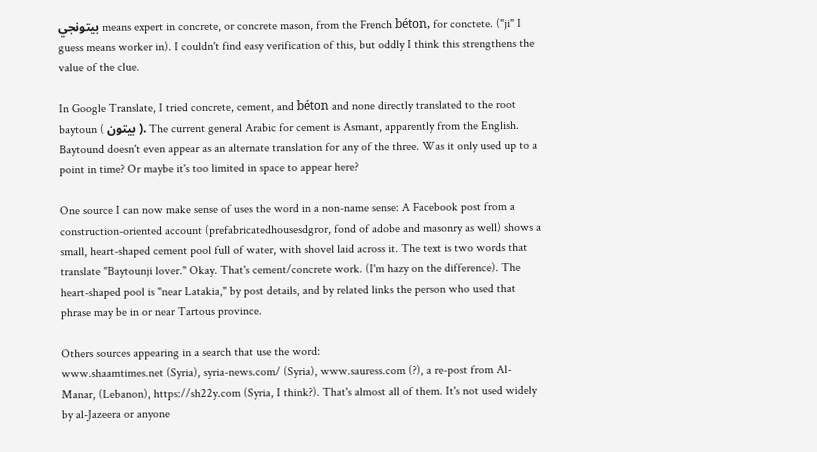بيتونجي means expert in concrete, or concrete mason, from the French béton, for conctete. ("ji" I guess means worker in). I couldn't find easy verification of this, but oddly I think this strengthens the value of the clue.

In Google Translate, I tried concrete, cement, and béton and none directly translated to the root baytoun ( بيتون ). The current general Arabic for cement is Asmant, apparently from the English. Baytound doesn't even appear as an alternate translation for any of the three. Was it only used up to a point in time? Or maybe it's too limited in space to appear here?

One source I can now make sense of uses the word in a non-name sense: A Facebook post from a construction-oriented account (prefabricatedhousesdgror, fond of adobe and masonry as well) shows a small, heart-shaped cement pool full of water, with shovel laid across it. The text is two words that translate "Baytounji lover." Okay. That's cement/concrete work. (I'm hazy on the difference). The heart-shaped pool is "near Latakia," by post details, and by related links the person who used that phrase may be in or near Tartous province.

Others sources appearing in a search that use the word:
www.shaamtimes.net (Syria), syria-news.com/ (Syria), www.sauress.com (?), a re-post from Al-Manar, (Lebanon), https://sh22y.com (Syria, I think?). That's almost all of them. It's not used widely by al-Jazeera or anyone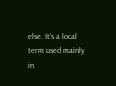else. It's a local term used mainly in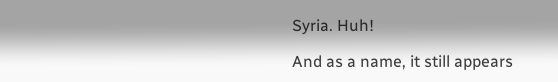Syria. Huh!

And as a name, it still appears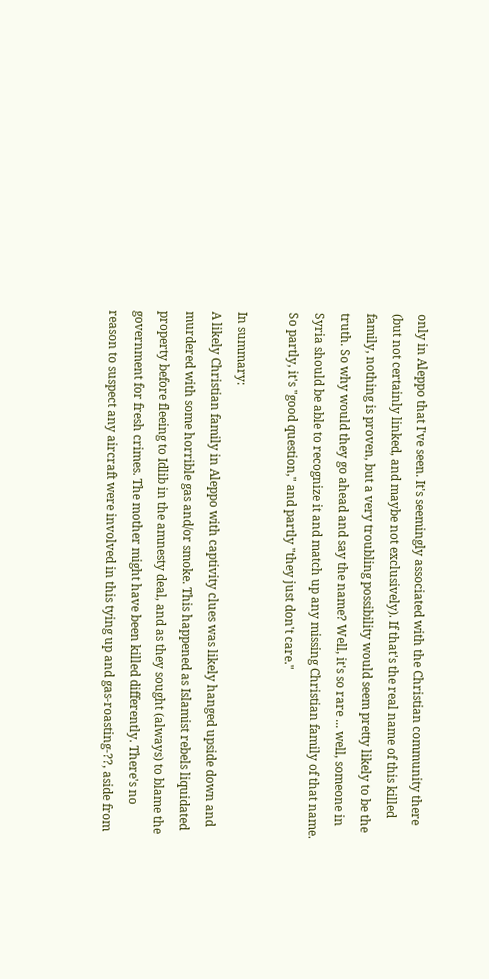only in Aleppo that I've seen. It's seemingly associated with the Christian community there (but not certainly linked, and maybe not exclusively). If that's the real name of this killed family, nothing is proven, but a very troubling possibility would seem pretty likely to be the truth. So why would they go ahead and say the name? Well, it's so rare ... well, someone in Syria should be able to recognize it and match up any missing Christian family of that name. So partly, it's "good question," and partly "they just don't care."

In summary:
A likely Christian family in Aleppo with captivity clues was likely hanged upside down and murdered with some horrible gas and/or smoke. This happened as Islamist rebels liquidated property before fleeing to Idlib in the amnesty deal, and as they sought (always) to blame the government for fresh crimes. The mother might have been killed differently. There's no reason to suspect any aircraft were involved in this tying up and gas-roasting-??, aside from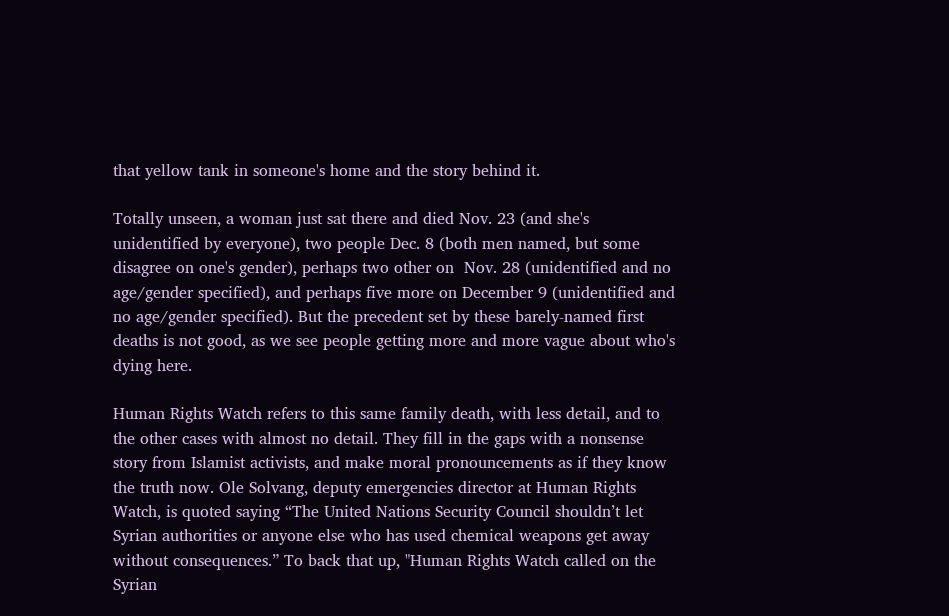that yellow tank in someone's home and the story behind it.

Totally unseen, a woman just sat there and died Nov. 23 (and she's unidentified by everyone), two people Dec. 8 (both men named, but some disagree on one's gender), perhaps two other on  Nov. 28 (unidentified and no age/gender specified), and perhaps five more on December 9 (unidentified and no age/gender specified). But the precedent set by these barely-named first deaths is not good, as we see people getting more and more vague about who's dying here.

Human Rights Watch refers to this same family death, with less detail, and to the other cases with almost no detail. They fill in the gaps with a nonsense story from Islamist activists, and make moral pronouncements as if they know the truth now. Ole Solvang, deputy emergencies director at Human Rights Watch, is quoted saying “The United Nations Security Council shouldn’t let Syrian authorities or anyone else who has used chemical weapons get away without consequences.” To back that up, "Human Rights Watch called on the Syrian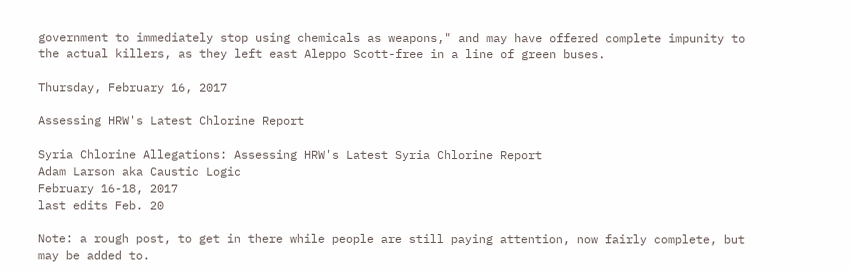government to immediately stop using chemicals as weapons," and may have offered complete impunity to the actual killers, as they left east Aleppo Scott-free in a line of green buses.

Thursday, February 16, 2017

Assessing HRW's Latest Chlorine Report

Syria Chlorine Allegations: Assessing HRW's Latest Syria Chlorine Report
Adam Larson aka Caustic Logic
February 16-18, 2017
last edits Feb. 20

Note: a rough post, to get in there while people are still paying attention, now fairly complete, but may be added to.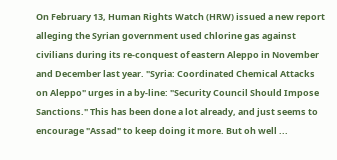On February 13, Human Rights Watch (HRW) issued a new report alleging the Syrian government used chlorine gas against civilians during its re-conquest of eastern Aleppo in November and December last year. "Syria: Coordinated Chemical Attacks on Aleppo" urges in a by-line: "Security Council Should Impose Sanctions." This has been done a lot already, and just seems to encourage "Assad" to keep doing it more. But oh well ...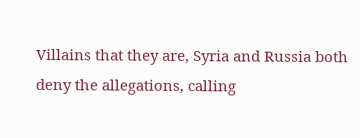Villains that they are, Syria and Russia both deny the allegations, calling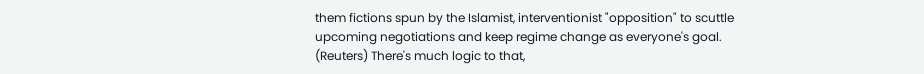them fictions spun by the Islamist, interventionist "opposition" to scuttle upcoming negotiations and keep regime change as everyone's goal. (Reuters) There's much logic to that,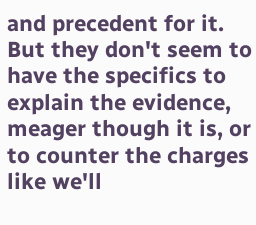and precedent for it. But they don't seem to have the specifics to explain the evidence, meager though it is, or to counter the charges like we'll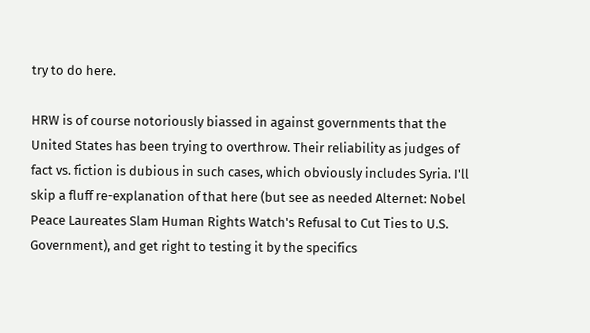try to do here.

HRW is of course notoriously biassed in against governments that the United States has been trying to overthrow. Their reliability as judges of fact vs. fiction is dubious in such cases, which obviously includes Syria. I'll skip a fluff re-explanation of that here (but see as needed Alternet: Nobel Peace Laureates Slam Human Rights Watch's Refusal to Cut Ties to U.S. Government), and get right to testing it by the specifics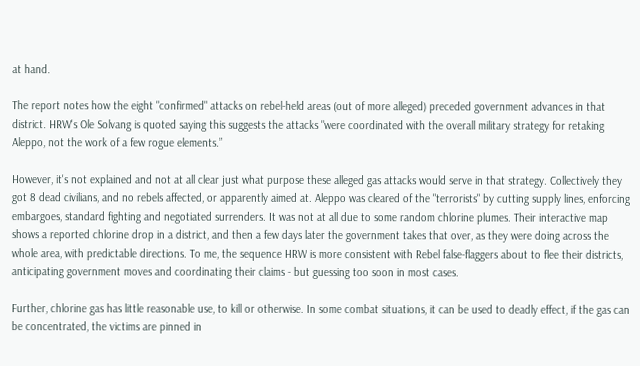at hand.

The report notes how the eight "confirmed" attacks on rebel-held areas (out of more alleged) preceded government advances in that district. HRW's Ole Solvang is quoted saying this suggests the attacks "were coordinated with the overall military strategy for retaking Aleppo, not the work of a few rogue elements.”

However, it's not explained and not at all clear just what purpose these alleged gas attacks would serve in that strategy. Collectively they got 8 dead civilians, and no rebels affected, or apparently aimed at. Aleppo was cleared of the "terrorists" by cutting supply lines, enforcing embargoes, standard fighting and negotiated surrenders. It was not at all due to some random chlorine plumes. Their interactive map shows a reported chlorine drop in a district, and then a few days later the government takes that over, as they were doing across the whole area, with predictable directions. To me, the sequence HRW is more consistent with Rebel false-flaggers about to flee their districts, anticipating government moves and coordinating their claims - but guessing too soon in most cases.

Further, chlorine gas has little reasonable use, to kill or otherwise. In some combat situations, it can be used to deadly effect, if the gas can be concentrated, the victims are pinned in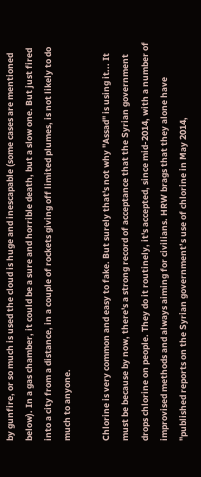by gunfire, or so much is used the cloud is huge and inescapable (some cases are mentioned below). In a gas chamber, it could be a sure and horrible death, but a slow one. But just fired into a city from a distance, in a couple of rockets giving off limited plumes, is not likely to do much to anyone.

Chlorine is very common and easy to fake. But surely that's not why "Assad" is using it... It must be because by now, there's a strong record of acceptance that the Syrian government drops chlorine on people. They do it routinely, it's accepted, since mid-2014, with a number of improvised methods and always aiming for civilians. HRW brags that they alone have "published reports on the Syrian government’s use of chlorine in May 2014,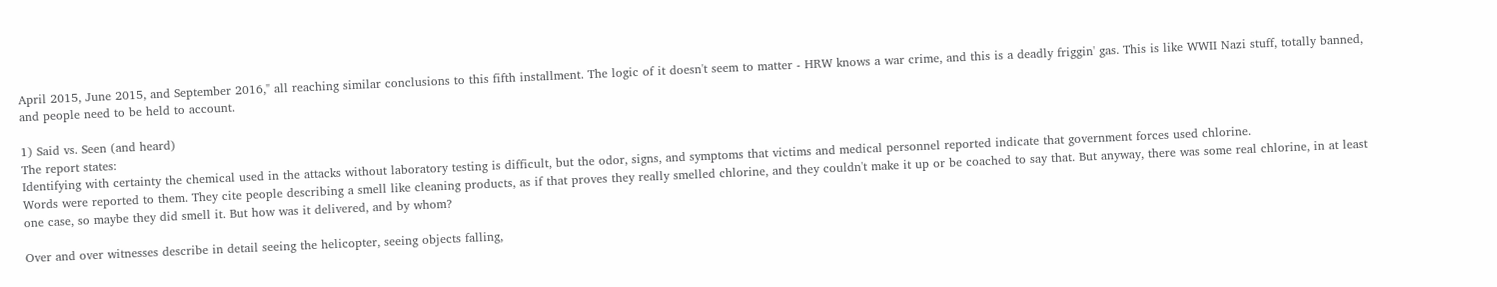April 2015, June 2015, and September 2016," all reaching similar conclusions to this fifth installment. The logic of it doesn't seem to matter - HRW knows a war crime, and this is a deadly friggin' gas. This is like WWII Nazi stuff, totally banned, and people need to be held to account.

1) Said vs. Seen (and heard)
The report states:
Identifying with certainty the chemical used in the attacks without laboratory testing is difficult, but the odor, signs, and symptoms that victims and medical personnel reported indicate that government forces used chlorine.
Words were reported to them. They cite people describing a smell like cleaning products, as if that proves they really smelled chlorine, and they couldn't make it up or be coached to say that. But anyway, there was some real chlorine, in at least one case, so maybe they did smell it. But how was it delivered, and by whom?

Over and over witnesses describe in detail seeing the helicopter, seeing objects falling,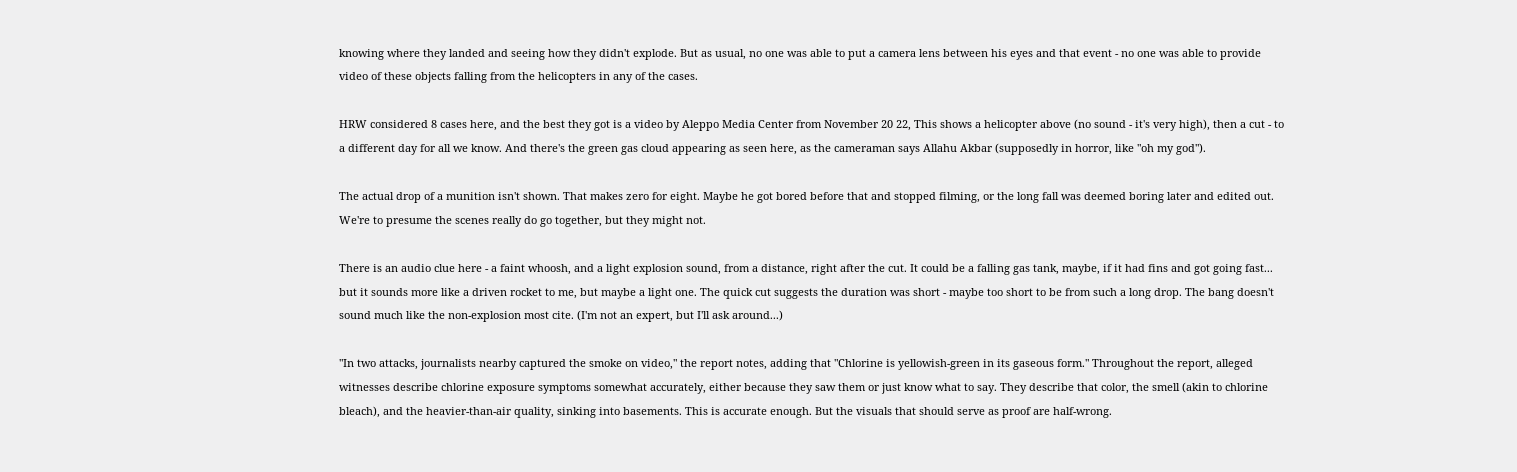knowing where they landed and seeing how they didn't explode. But as usual, no one was able to put a camera lens between his eyes and that event - no one was able to provide video of these objects falling from the helicopters in any of the cases.

HRW considered 8 cases here, and the best they got is a video by Aleppo Media Center from November 20 22, This shows a helicopter above (no sound - it's very high), then a cut - to a different day for all we know. And there's the green gas cloud appearing as seen here, as the cameraman says Allahu Akbar (supposedly in horror, like "oh my god").

The actual drop of a munition isn't shown. That makes zero for eight. Maybe he got bored before that and stopped filming, or the long fall was deemed boring later and edited out. We're to presume the scenes really do go together, but they might not.

There is an audio clue here - a faint whoosh, and a light explosion sound, from a distance, right after the cut. It could be a falling gas tank, maybe, if it had fins and got going fast... but it sounds more like a driven rocket to me, but maybe a light one. The quick cut suggests the duration was short - maybe too short to be from such a long drop. The bang doesn't sound much like the non-explosion most cite. (I'm not an expert, but I'll ask around...)

"In two attacks, journalists nearby captured the smoke on video," the report notes, adding that "Chlorine is yellowish-green in its gaseous form." Throughout the report, alleged witnesses describe chlorine exposure symptoms somewhat accurately, either because they saw them or just know what to say. They describe that color, the smell (akin to chlorine bleach), and the heavier-than-air quality, sinking into basements. This is accurate enough. But the visuals that should serve as proof are half-wrong.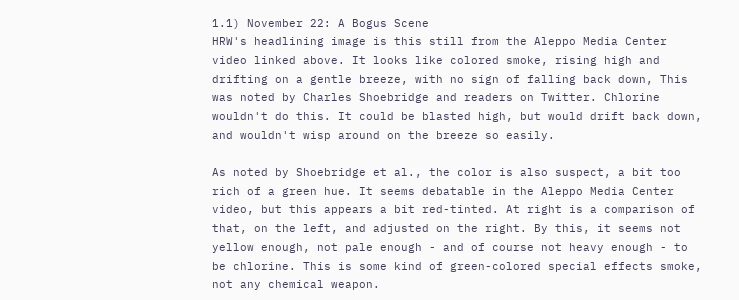1.1) November 22: A Bogus Scene
HRW's headlining image is this still from the Aleppo Media Center video linked above. It looks like colored smoke, rising high and drifting on a gentle breeze, with no sign of falling back down, This was noted by Charles Shoebridge and readers on Twitter. Chlorine wouldn't do this. It could be blasted high, but would drift back down, and wouldn't wisp around on the breeze so easily.

As noted by Shoebridge et al., the color is also suspect, a bit too rich of a green hue. It seems debatable in the Aleppo Media Center video, but this appears a bit red-tinted. At right is a comparison of that, on the left, and adjusted on the right. By this, it seems not yellow enough, not pale enough - and of course not heavy enough - to be chlorine. This is some kind of green-colored special effects smoke, not any chemical weapon.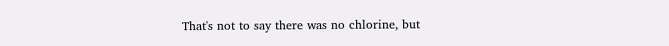That's not to say there was no chlorine, but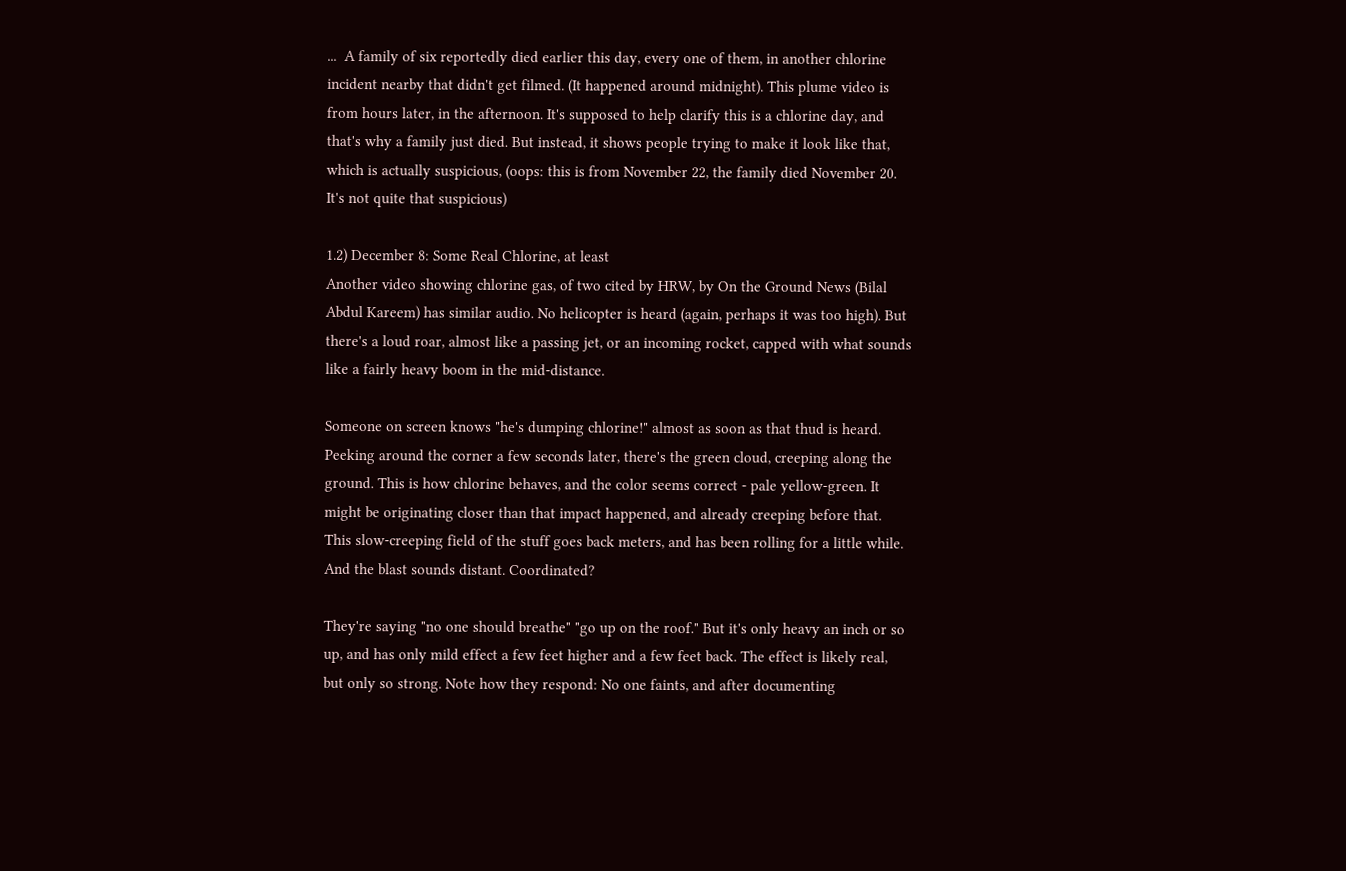...  A family of six reportedly died earlier this day, every one of them, in another chlorine incident nearby that didn't get filmed. (It happened around midnight). This plume video is from hours later, in the afternoon. It's supposed to help clarify this is a chlorine day, and that's why a family just died. But instead, it shows people trying to make it look like that, which is actually suspicious, (oops: this is from November 22, the family died November 20. It's not quite that suspicious)

1.2) December 8: Some Real Chlorine, at least
Another video showing chlorine gas, of two cited by HRW, by On the Ground News (Bilal Abdul Kareem) has similar audio. No helicopter is heard (again, perhaps it was too high). But there's a loud roar, almost like a passing jet, or an incoming rocket, capped with what sounds like a fairly heavy boom in the mid-distance.

Someone on screen knows "he's dumping chlorine!" almost as soon as that thud is heard. Peeking around the corner a few seconds later, there's the green cloud, creeping along the ground. This is how chlorine behaves, and the color seems correct - pale yellow-green. It might be originating closer than that impact happened, and already creeping before that. This slow-creeping field of the stuff goes back meters, and has been rolling for a little while. And the blast sounds distant. Coordinated?

They're saying "no one should breathe" "go up on the roof." But it's only heavy an inch or so up, and has only mild effect a few feet higher and a few feet back. The effect is likely real, but only so strong. Note how they respond: No one faints, and after documenting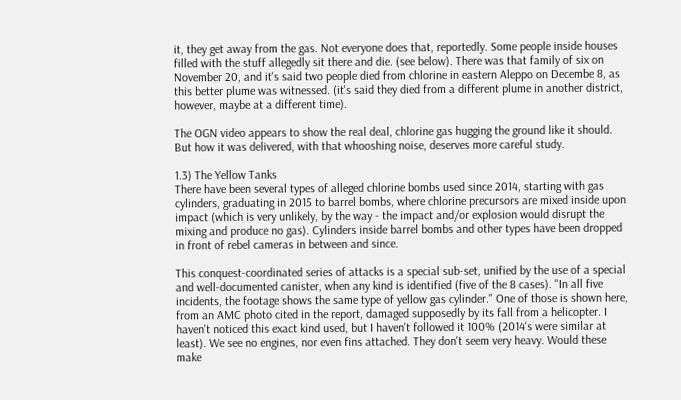it, they get away from the gas. Not everyone does that, reportedly. Some people inside houses filled with the stuff allegedly sit there and die. (see below). There was that family of six on November 20, and it's said two people died from chlorine in eastern Aleppo on Decembe 8, as this better plume was witnessed. (it's said they died from a different plume in another district, however, maybe at a different time).

The OGN video appears to show the real deal, chlorine gas hugging the ground like it should. But how it was delivered, with that whooshing noise, deserves more careful study.

1.3) The Yellow Tanks
There have been several types of alleged chlorine bombs used since 2014, starting with gas cylinders, graduating in 2015 to barrel bombs, where chlorine precursors are mixed inside upon impact (which is very unlikely, by the way - the impact and/or explosion would disrupt the mixing and produce no gas). Cylinders inside barrel bombs and other types have been dropped in front of rebel cameras in between and since.

This conquest-coordinated series of attacks is a special sub-set, unified by the use of a special and well-documented canister, when any kind is identified (five of the 8 cases). "In all five incidents, the footage shows the same type of yellow gas cylinder." One of those is shown here, from an AMC photo cited in the report, damaged supposedly by its fall from a helicopter. I haven't noticed this exact kind used, but I haven't followed it 100% (2014's were similar at least). We see no engines, nor even fins attached. They don't seem very heavy. Would these make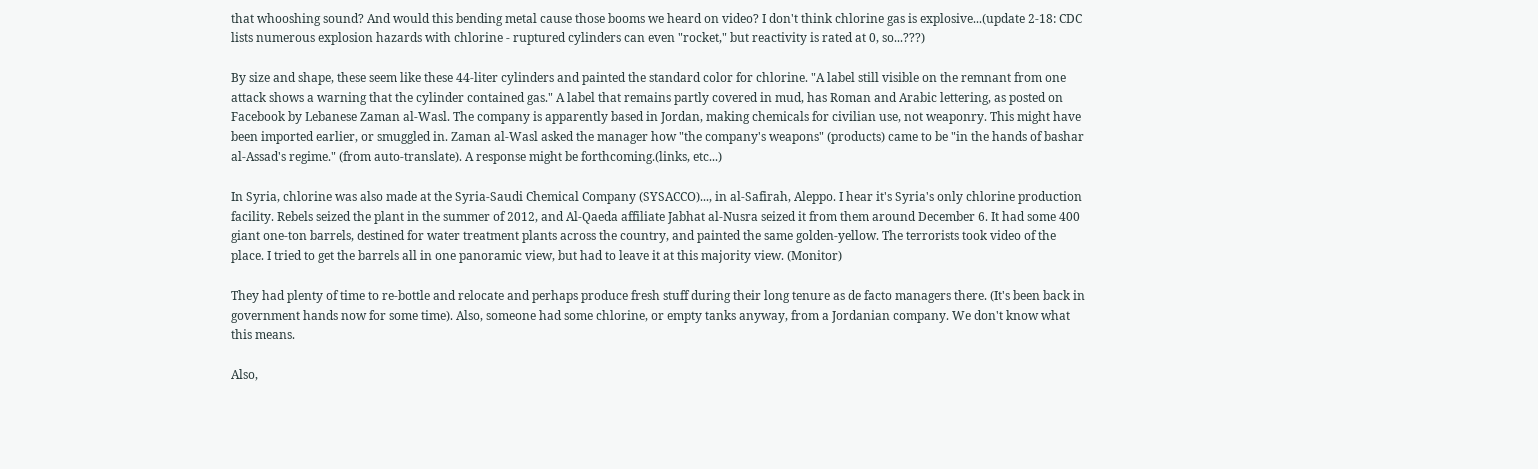that whooshing sound? And would this bending metal cause those booms we heard on video? I don't think chlorine gas is explosive...(update 2-18: CDC lists numerous explosion hazards with chlorine - ruptured cylinders can even "rocket," but reactivity is rated at 0, so...???)

By size and shape, these seem like these 44-liter cylinders and painted the standard color for chlorine. "A label still visible on the remnant from one attack shows a warning that the cylinder contained gas." A label that remains partly covered in mud, has Roman and Arabic lettering, as posted on Facebook by Lebanese Zaman al-Wasl. The company is apparently based in Jordan, making chemicals for civilian use, not weaponry. This might have been imported earlier, or smuggled in. Zaman al-Wasl asked the manager how "the company's weapons" (products) came to be "in the hands of bashar al-Assad's regime." (from auto-translate). A response might be forthcoming.(links, etc...)

In Syria, chlorine was also made at the Syria-Saudi Chemical Company (SYSACCO)..., in al-Safirah, Aleppo. I hear it's Syria's only chlorine production facility. Rebels seized the plant in the summer of 2012, and Al-Qaeda affiliate Jabhat al-Nusra seized it from them around December 6. It had some 400 giant one-ton barrels, destined for water treatment plants across the country, and painted the same golden-yellow. The terrorists took video of the place. I tried to get the barrels all in one panoramic view, but had to leave it at this majority view. (Monitor)

They had plenty of time to re-bottle and relocate and perhaps produce fresh stuff during their long tenure as de facto managers there. (It's been back in government hands now for some time). Also, someone had some chlorine, or empty tanks anyway, from a Jordanian company. We don't know what this means.

Also,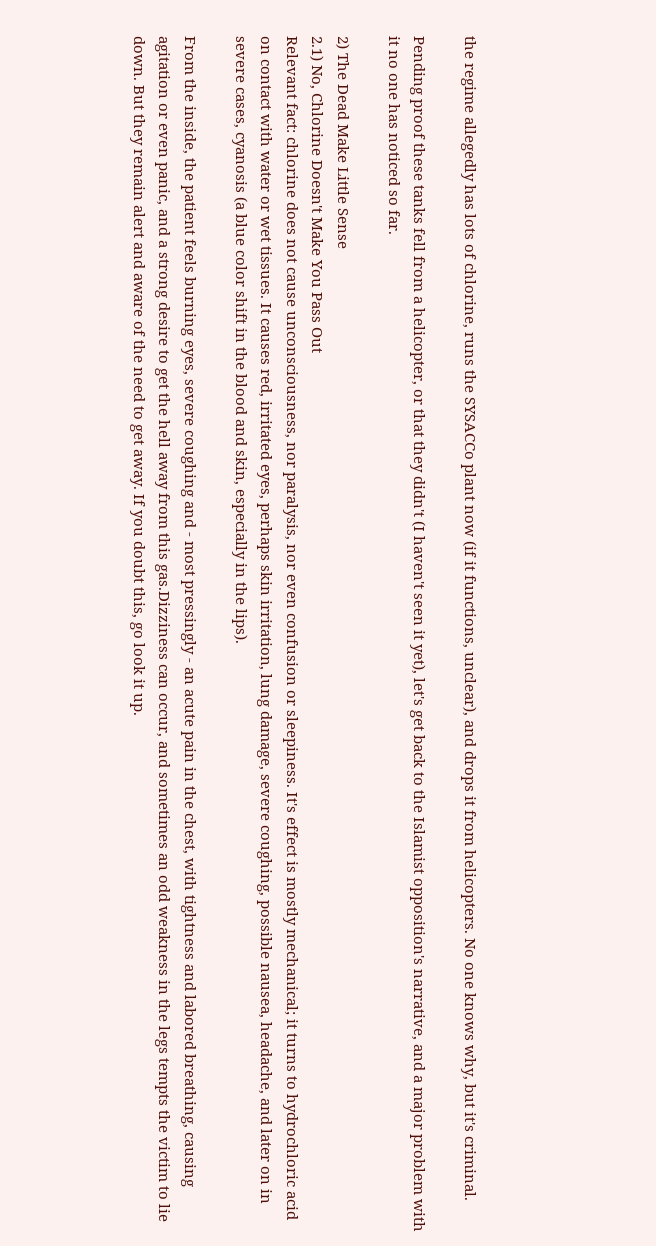the regime allegedly has lots of chlorine, runs the SYSACCo plant now (if it functions, unclear), and drops it from helicopters. No one knows why, but it's criminal.

Pending proof these tanks fell from a helicopter, or that they didn't (I haven't seen it yet), let's get back to the Islamist opposition's narrative, and a major problem with it no one has noticed so far.

2) The Dead Make Little Sense
2.1) No, Chlorine Doesn't Make You Pass Out
Relevant fact: chlorine does not cause unconsciousness, nor paralysis, nor even confusion or sleepiness. It's effect is mostly mechanical; it turns to hydrochloric acid on contact with water or wet tissues. It causes red, irritated eyes, perhaps skin irritation, lung damage, severe coughing, possible nausea, headache, and later on in severe cases, cyanosis (a blue color shift in the blood and skin, especially in the lips).

From the inside, the patient feels burning eyes, severe coughing and - most pressingly - an acute pain in the chest, with tightness and labored breathing, causing agitation or even panic, and a strong desire to get the hell away from this gas.Dizziness can occur, and sometimes an odd weakness in the legs tempts the victim to lie down. But they remain alert and aware of the need to get away. If you doubt this, go look it up.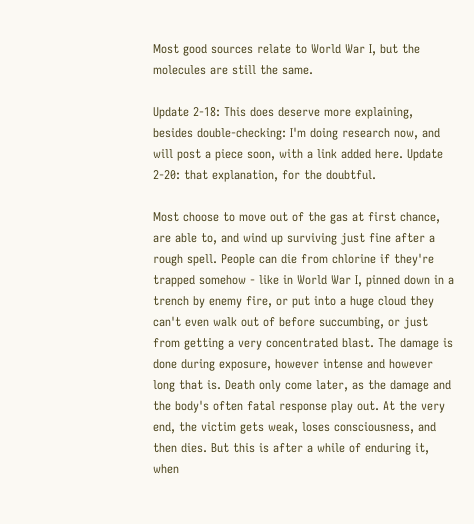Most good sources relate to World War I, but the molecules are still the same.

Update 2-18: This does deserve more explaining, besides double-checking: I'm doing research now, and will post a piece soon, with a link added here. Update 2-20: that explanation, for the doubtful.

Most choose to move out of the gas at first chance, are able to, and wind up surviving just fine after a rough spell. People can die from chlorine if they're trapped somehow - like in World War I, pinned down in a trench by enemy fire, or put into a huge cloud they can't even walk out of before succumbing, or just from getting a very concentrated blast. The damage is done during exposure, however intense and however long that is. Death only come later, as the damage and the body's often fatal response play out. At the very end, the victim gets weak, loses consciousness, and then dies. But this is after a while of enduring it, when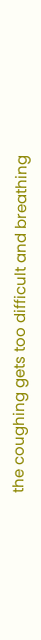the coughing gets too difficult and breathing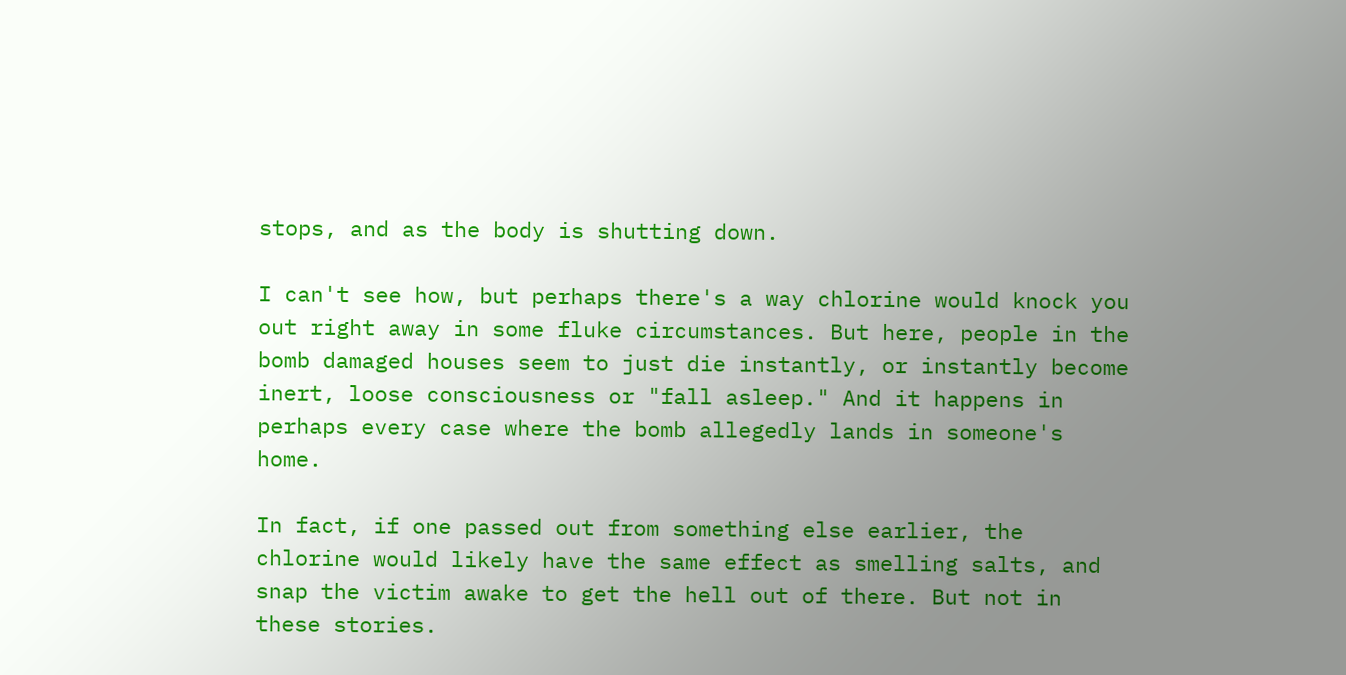stops, and as the body is shutting down.

I can't see how, but perhaps there's a way chlorine would knock you out right away in some fluke circumstances. But here, people in the bomb damaged houses seem to just die instantly, or instantly become inert, loose consciousness or "fall asleep." And it happens in perhaps every case where the bomb allegedly lands in someone's home.

In fact, if one passed out from something else earlier, the chlorine would likely have the same effect as smelling salts, and snap the victim awake to get the hell out of there. But not in these stories.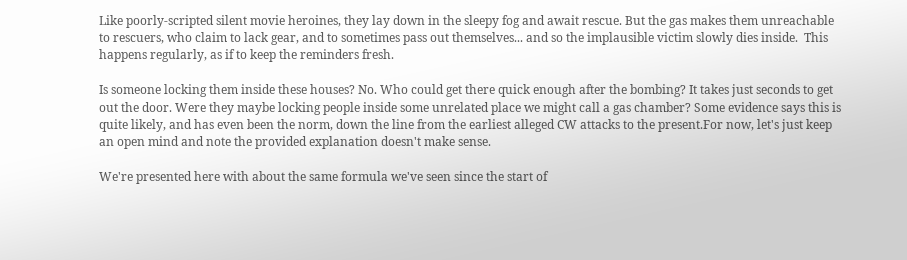Like poorly-scripted silent movie heroines, they lay down in the sleepy fog and await rescue. But the gas makes them unreachable to rescuers, who claim to lack gear, and to sometimes pass out themselves... and so the implausible victim slowly dies inside.  This happens regularly, as if to keep the reminders fresh.

Is someone locking them inside these houses? No. Who could get there quick enough after the bombing? It takes just seconds to get out the door. Were they maybe locking people inside some unrelated place we might call a gas chamber? Some evidence says this is quite likely, and has even been the norm, down the line from the earliest alleged CW attacks to the present.For now, let's just keep an open mind and note the provided explanation doesn't make sense.

We're presented here with about the same formula we've seen since the start of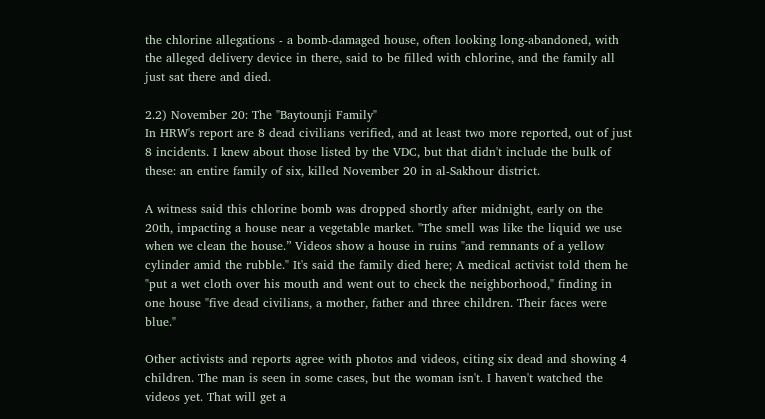the chlorine allegations - a bomb-damaged house, often looking long-abandoned, with the alleged delivery device in there, said to be filled with chlorine, and the family all just sat there and died.

2.2) November 20: The "Baytounji Family"
In HRW's report are 8 dead civilians verified, and at least two more reported, out of just 8 incidents. I knew about those listed by the VDC, but that didn't include the bulk of these: an entire family of six, killed November 20 in al-Sakhour district.

A witness said this chlorine bomb was dropped shortly after midnight, early on the 20th, impacting a house near a vegetable market. "The smell was like the liquid we use when we clean the house.” Videos show a house in ruins "and remnants of a yellow cylinder amid the rubble." It's said the family died here; A medical activist told them he "put a wet cloth over his mouth and went out to check the neighborhood," finding in one house "five dead civilians, a mother, father and three children. Their faces were blue."

Other activists and reports agree with photos and videos, citing six dead and showing 4 children. The man is seen in some cases, but the woman isn't. I haven't watched the videos yet. That will get a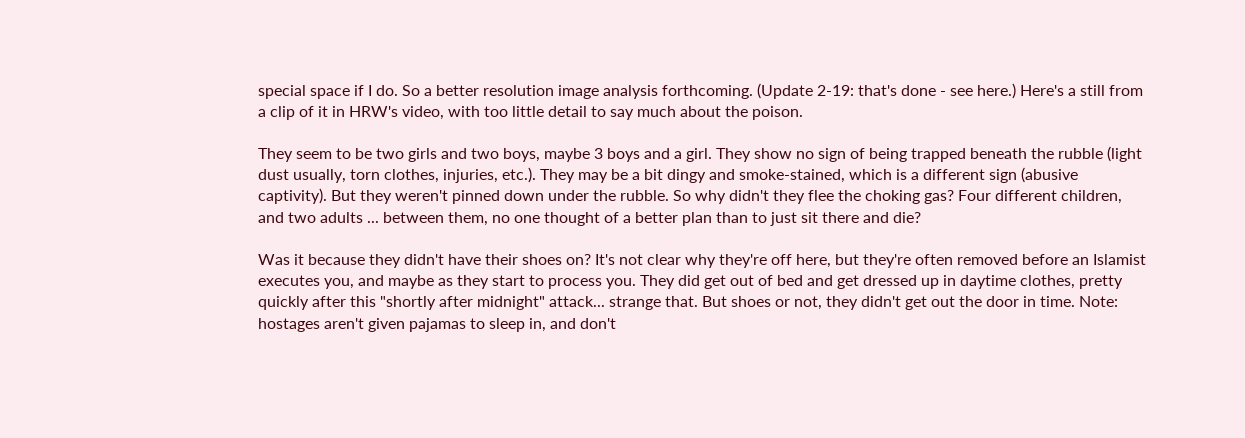special space if I do. So a better resolution image analysis forthcoming. (Update 2-19: that's done - see here.) Here's a still from a clip of it in HRW's video, with too little detail to say much about the poison.

They seem to be two girls and two boys, maybe 3 boys and a girl. They show no sign of being trapped beneath the rubble (light dust usually, torn clothes, injuries, etc.). They may be a bit dingy and smoke-stained, which is a different sign (abusive captivity). But they weren't pinned down under the rubble. So why didn't they flee the choking gas? Four different children, and two adults ... between them, no one thought of a better plan than to just sit there and die?

Was it because they didn't have their shoes on? It's not clear why they're off here, but they're often removed before an Islamist executes you, and maybe as they start to process you. They did get out of bed and get dressed up in daytime clothes, pretty quickly after this "shortly after midnight" attack... strange that. But shoes or not, they didn't get out the door in time. Note: hostages aren't given pajamas to sleep in, and don't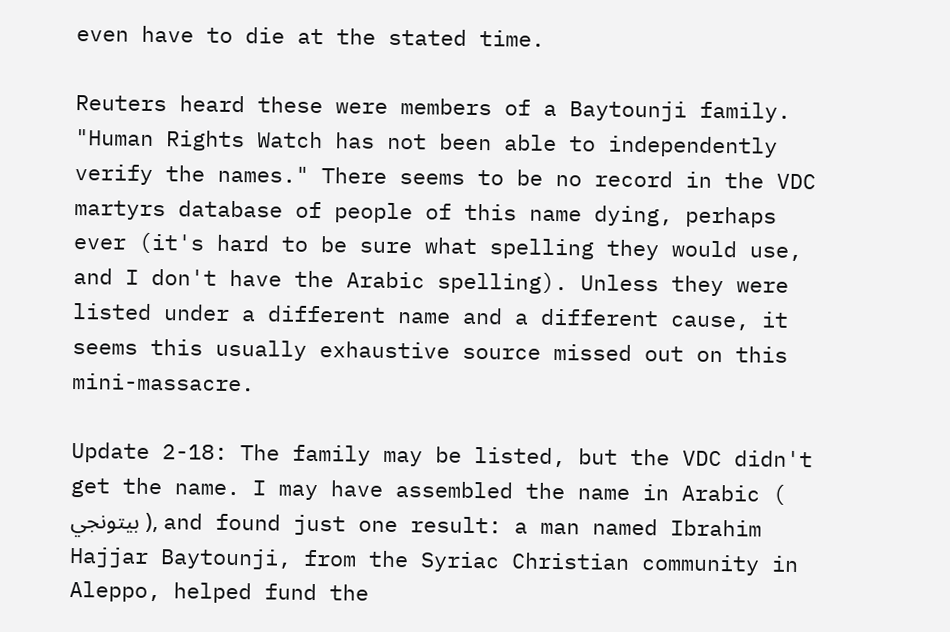even have to die at the stated time.

Reuters heard these were members of a Baytounji family. "Human Rights Watch has not been able to independently verify the names." There seems to be no record in the VDC martyrs database of people of this name dying, perhaps ever (it's hard to be sure what spelling they would use, and I don't have the Arabic spelling). Unless they were listed under a different name and a different cause, it seems this usually exhaustive source missed out on this mini-massacre.

Update 2-18: The family may be listed, but the VDC didn't get the name. I may have assembled the name in Arabic ( بيتونجي ), and found just one result: a man named Ibrahim Hajjar Baytounji, from the Syriac Christian community in Aleppo, helped fund the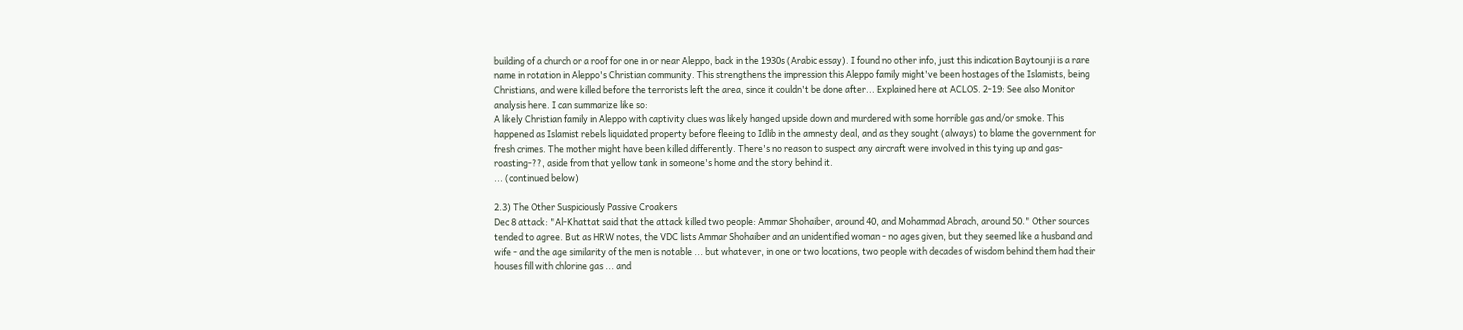building of a church or a roof for one in or near Aleppo, back in the 1930s (Arabic essay). I found no other info, just this indication Baytounji is a rare name in rotation in Aleppo's Christian community. This strengthens the impression this Aleppo family might've been hostages of the Islamists, being Christians, and were killed before the terrorists left the area, since it couldn't be done after... Explained here at ACLOS. 2-19: See also Monitor analysis here. I can summarize like so:
A likely Christian family in Aleppo with captivity clues was likely hanged upside down and murdered with some horrible gas and/or smoke. This happened as Islamist rebels liquidated property before fleeing to Idlib in the amnesty deal, and as they sought (always) to blame the government for fresh crimes. The mother might have been killed differently. There's no reason to suspect any aircraft were involved in this tying up and gas-roasting-??, aside from that yellow tank in someone's home and the story behind it.
... (continued below)

2.3) The Other Suspiciously Passive Croakers
Dec 8 attack: "Al-Khattat said that the attack killed two people: Ammar Shohaiber, around 40, and Mohammad Abrach, around 50." Other sources tended to agree. But as HRW notes, the VDC lists Ammar Shohaiber and an unidentified woman - no ages given, but they seemed like a husband and wife - and the age similarity of the men is notable ... but whatever, in one or two locations, two people with decades of wisdom behind them had their houses fill with chlorine gas ... and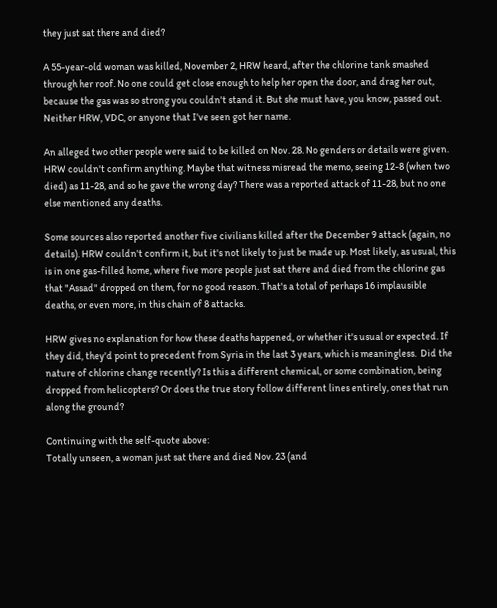they just sat there and died?

A 55-year-old woman was killed, November 2, HRW heard, after the chlorine tank smashed through her roof. No one could get close enough to help her open the door, and drag her out, because the gas was so strong you couldn't stand it. But she must have, you know, passed out. Neither HRW, VDC, or anyone that I've seen got her name.

An alleged two other people were said to be killed on Nov. 28. No genders or details were given. HRW couldn't confirm anything. Maybe that witness misread the memo, seeing 12-8 (when two died) as 11-28, and so he gave the wrong day? There was a reported attack of 11-28, but no one else mentioned any deaths.

Some sources also reported another five civilians killed after the December 9 attack (again, no details). HRW couldn't confirm it, but it's not likely to just be made up. Most likely, as usual, this is in one gas-filled home, where five more people just sat there and died from the chlorine gas that "Assad" dropped on them, for no good reason. That's a total of perhaps 16 implausible deaths, or even more, in this chain of 8 attacks.

HRW gives no explanation for how these deaths happened, or whether it's usual or expected. If they did, they'd point to precedent from Syria in the last 3 years, which is meaningless.  Did the nature of chlorine change recently? Is this a different chemical, or some combination, being dropped from helicopters? Or does the true story follow different lines entirely, ones that run along the ground?

Continuing with the self-quote above:
Totally unseen, a woman just sat there and died Nov. 23 (and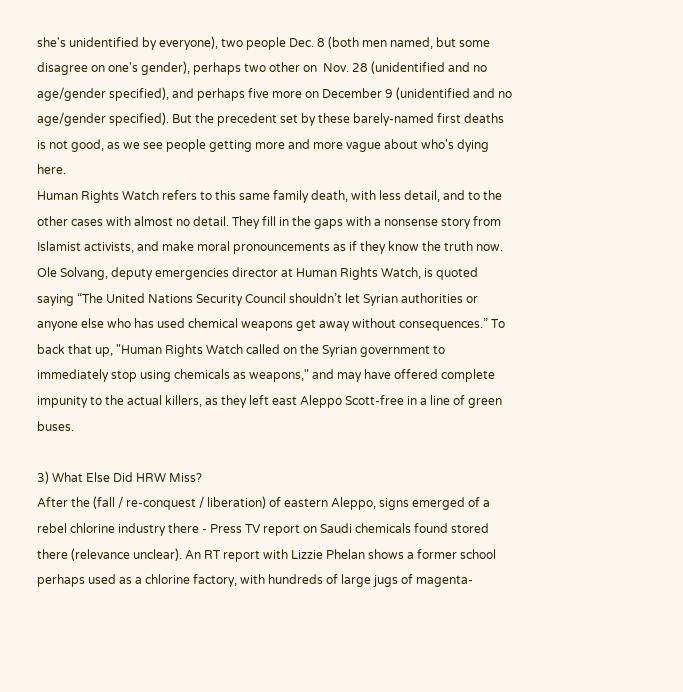she's unidentified by everyone), two people Dec. 8 (both men named, but some disagree on one's gender), perhaps two other on  Nov. 28 (unidentified and no age/gender specified), and perhaps five more on December 9 (unidentified and no age/gender specified). But the precedent set by these barely-named first deaths is not good, as we see people getting more and more vague about who's dying here.
Human Rights Watch refers to this same family death, with less detail, and to the other cases with almost no detail. They fill in the gaps with a nonsense story from Islamist activists, and make moral pronouncements as if they know the truth now. Ole Solvang, deputy emergencies director at Human Rights Watch, is quoted saying “The United Nations Security Council shouldn’t let Syrian authorities or anyone else who has used chemical weapons get away without consequences.” To back that up, "Human Rights Watch called on the Syrian government to immediately stop using chemicals as weapons," and may have offered complete impunity to the actual killers, as they left east Aleppo Scott-free in a line of green buses.

3) What Else Did HRW Miss?
After the (fall / re-conquest / liberation) of eastern Aleppo, signs emerged of a rebel chlorine industry there - Press TV report on Saudi chemicals found stored there (relevance unclear). An RT report with Lizzie Phelan shows a former school perhaps used as a chlorine factory, with hundreds of large jugs of magenta-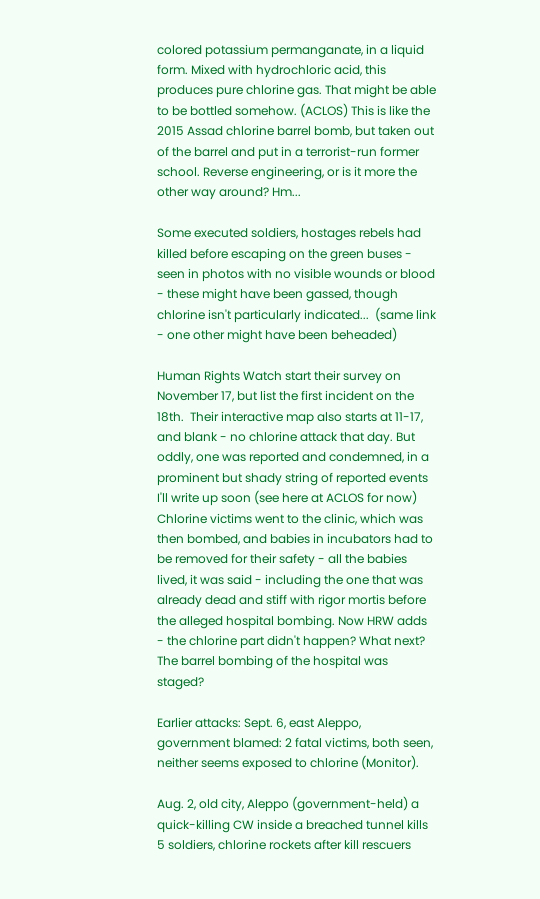colored potassium permanganate, in a liquid form. Mixed with hydrochloric acid, this produces pure chlorine gas. That might be able to be bottled somehow. (ACLOS) This is like the 2015 Assad chlorine barrel bomb, but taken out of the barrel and put in a terrorist-run former school. Reverse engineering, or is it more the other way around? Hm...

Some executed soldiers, hostages rebels had killed before escaping on the green buses - seen in photos with no visible wounds or blood - these might have been gassed, though chlorine isn't particularly indicated...  (same link - one other might have been beheaded)

Human Rights Watch start their survey on November 17, but list the first incident on the 18th.  Their interactive map also starts at 11-17, and blank - no chlorine attack that day. But oddly, one was reported and condemned, in a prominent but shady string of reported events I'll write up soon (see here at ACLOS for now) Chlorine victims went to the clinic, which was then bombed, and babies in incubators had to be removed for their safety - all the babies lived, it was said - including the one that was already dead and stiff with rigor mortis before the alleged hospital bombing. Now HRW adds - the chlorine part didn't happen? What next? The barrel bombing of the hospital was staged?

Earlier attacks: Sept. 6, east Aleppo, government blamed: 2 fatal victims, both seen, neither seems exposed to chlorine (Monitor).

Aug. 2, old city, Aleppo (government-held) a quick-killing CW inside a breached tunnel kills 5 soldiers, chlorine rockets after kill rescuers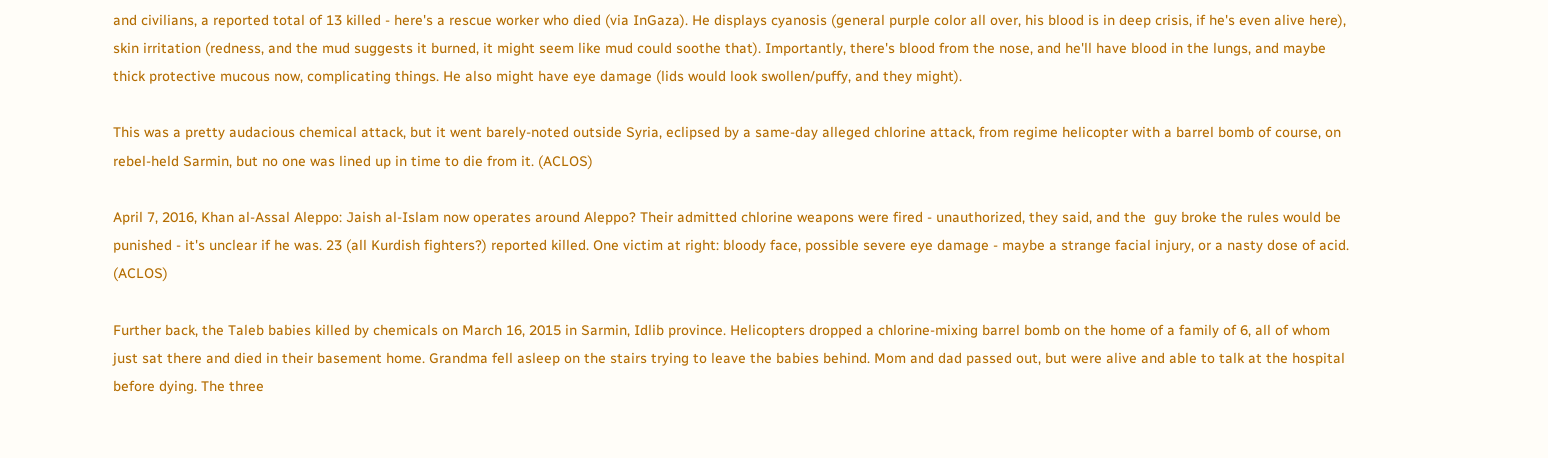and civilians, a reported total of 13 killed - here's a rescue worker who died (via InGaza). He displays cyanosis (general purple color all over, his blood is in deep crisis, if he's even alive here), skin irritation (redness, and the mud suggests it burned, it might seem like mud could soothe that). Importantly, there's blood from the nose, and he'll have blood in the lungs, and maybe thick protective mucous now, complicating things. He also might have eye damage (lids would look swollen/puffy, and they might).

This was a pretty audacious chemical attack, but it went barely-noted outside Syria, eclipsed by a same-day alleged chlorine attack, from regime helicopter with a barrel bomb of course, on rebel-held Sarmin, but no one was lined up in time to die from it. (ACLOS)

April 7, 2016, Khan al-Assal Aleppo: Jaish al-Islam now operates around Aleppo? Their admitted chlorine weapons were fired - unauthorized, they said, and the  guy broke the rules would be punished - it's unclear if he was. 23 (all Kurdish fighters?) reported killed. One victim at right: bloody face, possible severe eye damage - maybe a strange facial injury, or a nasty dose of acid. (ACLOS)

Further back, the Taleb babies killed by chemicals on March 16, 2015 in Sarmin, Idlib province. Helicopters dropped a chlorine-mixing barrel bomb on the home of a family of 6, all of whom just sat there and died in their basement home. Grandma fell asleep on the stairs trying to leave the babies behind. Mom and dad passed out, but were alive and able to talk at the hospital before dying. The three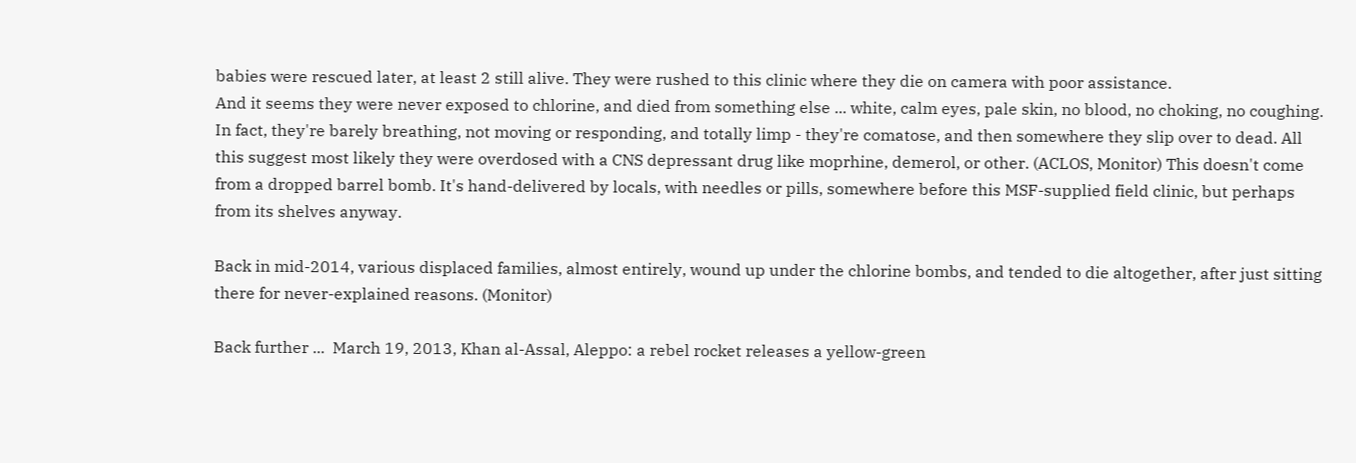babies were rescued later, at least 2 still alive. They were rushed to this clinic where they die on camera with poor assistance.
And it seems they were never exposed to chlorine, and died from something else ... white, calm eyes, pale skin, no blood, no choking, no coughing. In fact, they're barely breathing, not moving or responding, and totally limp - they're comatose, and then somewhere they slip over to dead. All this suggest most likely they were overdosed with a CNS depressant drug like moprhine, demerol, or other. (ACLOS, Monitor) This doesn't come from a dropped barrel bomb. It's hand-delivered by locals, with needles or pills, somewhere before this MSF-supplied field clinic, but perhaps from its shelves anyway.

Back in mid-2014, various displaced families, almost entirely, wound up under the chlorine bombs, and tended to die altogether, after just sitting there for never-explained reasons. (Monitor)

Back further ...  March 19, 2013, Khan al-Assal, Aleppo: a rebel rocket releases a yellow-green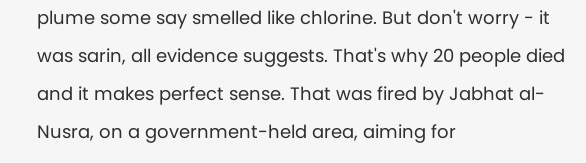plume some say smelled like chlorine. But don't worry - it was sarin, all evidence suggests. That's why 20 people died and it makes perfect sense. That was fired by Jabhat al-Nusra, on a government-held area, aiming for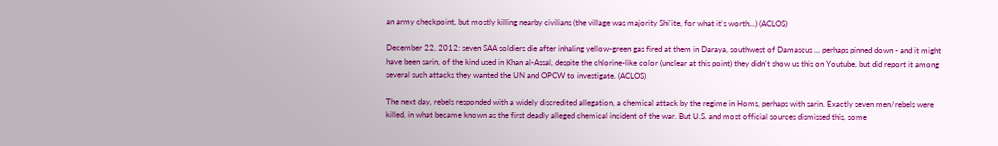an army checkpoint, but mostly killing nearby civilians (the village was majority Shi'ite, for what it's worth...) (ACLOS)

December 22, 2012: seven SAA soldiers die after inhaling yellow-green gas fired at them in Daraya, southwest of Damascus ... perhaps pinned down - and it might have been sarin, of the kind used in Khan al-Assal, despite the chlorine-like color (unclear at this point) they didn't show us this on Youtube, but did report it among several such attacks they wanted the UN and OPCW to investigate. (ACLOS)

The next day, rebels responded with a widely discredited allegation, a chemical attack by the regime in Homs, perhaps with sarin. Exactly seven men/rebels were killed, in what became known as the first deadly alleged chemical incident of the war. But U.S. and most official sources dismissed this, some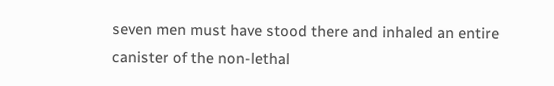seven men must have stood there and inhaled an entire canister of the non-lethal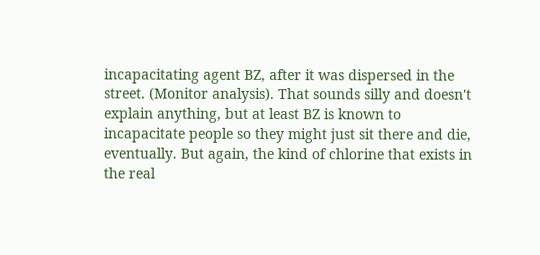incapacitating agent BZ, after it was dispersed in the street. (Monitor analysis). That sounds silly and doesn't explain anything, but at least BZ is known to incapacitate people so they might just sit there and die, eventually. But again, the kind of chlorine that exists in the real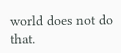world does not do that.